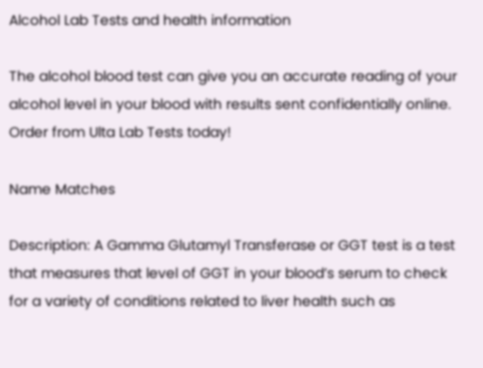Alcohol Lab Tests and health information

The alcohol blood test can give you an accurate reading of your alcohol level in your blood with results sent confidentially online. Order from Ulta Lab Tests today!

Name Matches

Description: A Gamma Glutamyl Transferase or GGT test is a test that measures that level of GGT in your blood’s serum to check for a variety of conditions related to liver health such as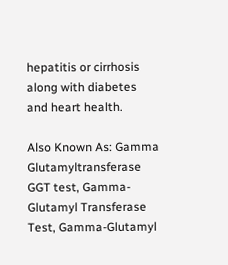hepatitis or cirrhosis along with diabetes and heart health.

Also Known As: Gamma Glutamyltransferase GGT test, Gamma-Glutamyl Transferase Test, Gamma-Glutamyl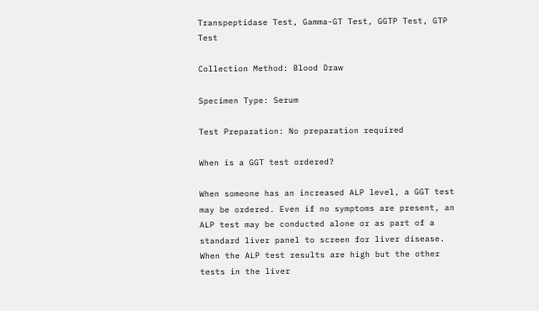Transpeptidase Test, Gamma-GT Test, GGTP Test, GTP Test

Collection Method: Blood Draw

Specimen Type: Serum

Test Preparation: No preparation required

When is a GGT test ordered?

When someone has an increased ALP level, a GGT test may be ordered. Even if no symptoms are present, an ALP test may be conducted alone or as part of a standard liver panel to screen for liver disease. When the ALP test results are high but the other tests in the liver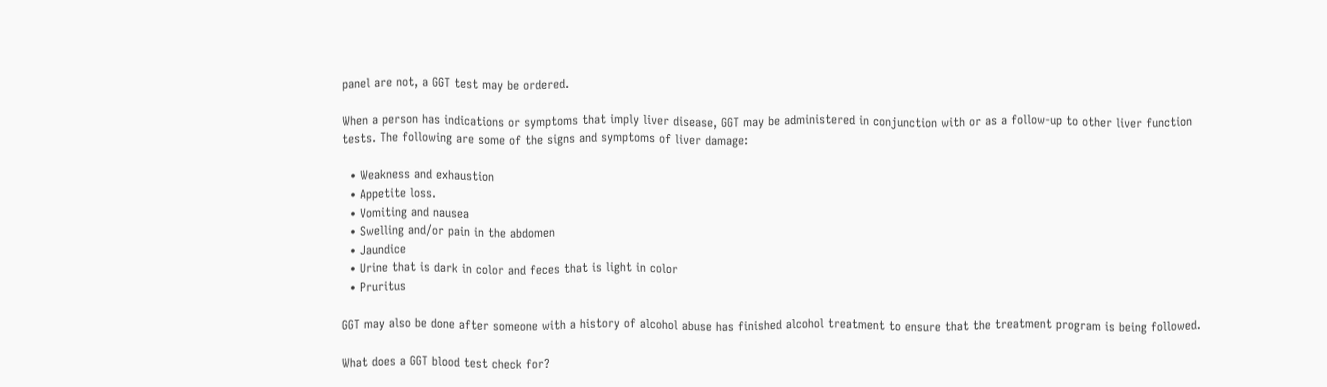panel are not, a GGT test may be ordered.

When a person has indications or symptoms that imply liver disease, GGT may be administered in conjunction with or as a follow-up to other liver function tests. The following are some of the signs and symptoms of liver damage:

  • Weakness and exhaustion
  • Appetite loss.
  • Vomiting and nausea
  • Swelling and/or pain in the abdomen
  • Jaundice
  • Urine that is dark in color and feces that is light in color
  • Pruritus

GGT may also be done after someone with a history of alcohol abuse has finished alcohol treatment to ensure that the treatment program is being followed.

What does a GGT blood test check for?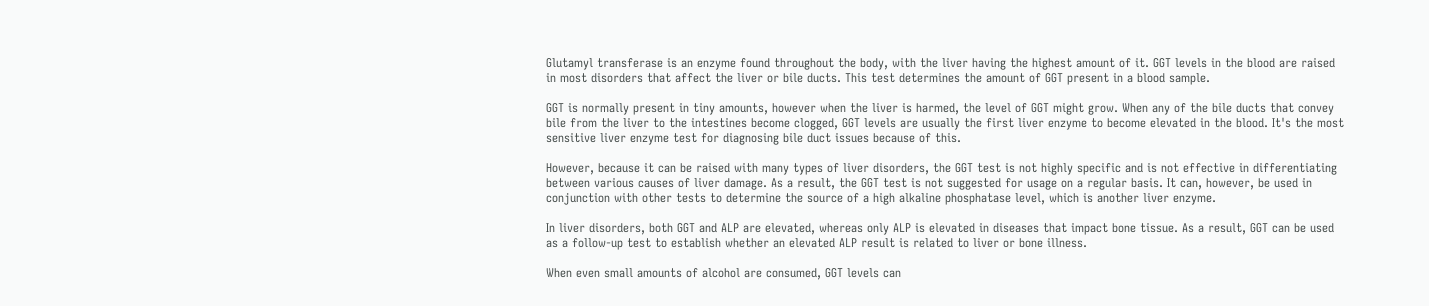Glutamyl transferase is an enzyme found throughout the body, with the liver having the highest amount of it. GGT levels in the blood are raised in most disorders that affect the liver or bile ducts. This test determines the amount of GGT present in a blood sample.

GGT is normally present in tiny amounts, however when the liver is harmed, the level of GGT might grow. When any of the bile ducts that convey bile from the liver to the intestines become clogged, GGT levels are usually the first liver enzyme to become elevated in the blood. It's the most sensitive liver enzyme test for diagnosing bile duct issues because of this.

However, because it can be raised with many types of liver disorders, the GGT test is not highly specific and is not effective in differentiating between various causes of liver damage. As a result, the GGT test is not suggested for usage on a regular basis. It can, however, be used in conjunction with other tests to determine the source of a high alkaline phosphatase level, which is another liver enzyme.

In liver disorders, both GGT and ALP are elevated, whereas only ALP is elevated in diseases that impact bone tissue. As a result, GGT can be used as a follow-up test to establish whether an elevated ALP result is related to liver or bone illness.

When even small amounts of alcohol are consumed, GGT levels can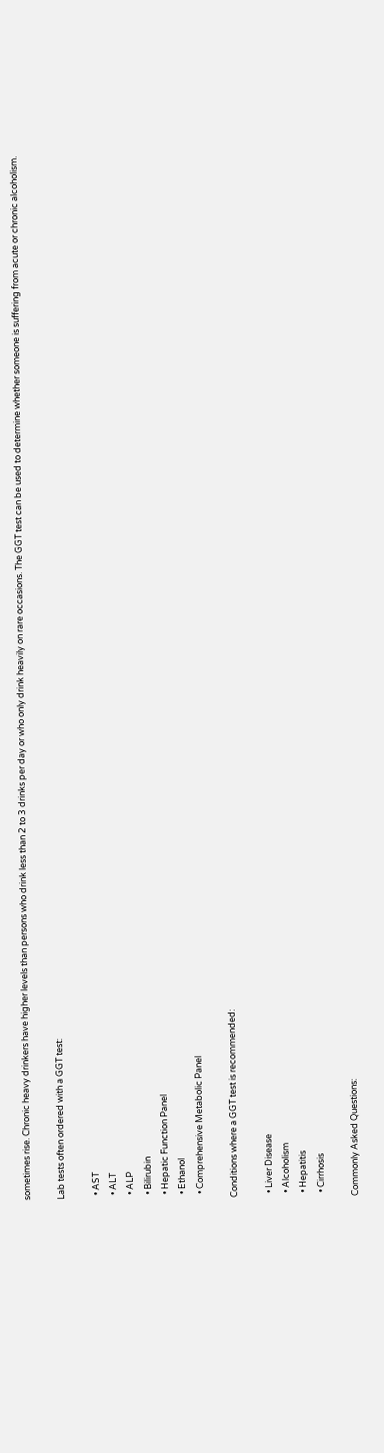sometimes rise. Chronic heavy drinkers have higher levels than persons who drink less than 2 to 3 drinks per day or who only drink heavily on rare occasions. The GGT test can be used to determine whether someone is suffering from acute or chronic alcoholism.

Lab tests often ordered with a GGT test:

  • AST
  • ALT
  • ALP
  • Bilirubin
  • Hepatic Function Panel
  • Ethanol
  • Comprehensive Metabolic Panel

Conditions where a GGT test is recommended:

  • Liver Disease
  • Alcoholism
  • Hepatitis
  • Cirrhosis

Commonly Asked Questions: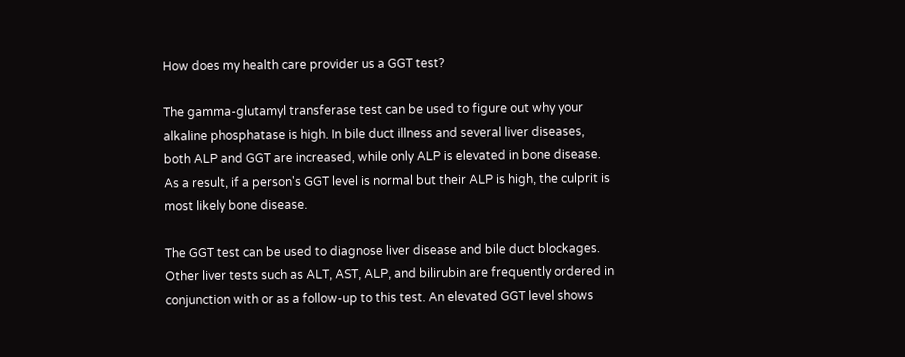How does my health care provider us a GGT test?

The gamma-glutamyl transferase test can be used to figure out why your alkaline phosphatase is high. In bile duct illness and several liver diseases, both ALP and GGT are increased, while only ALP is elevated in bone disease. As a result, if a person's GGT level is normal but their ALP is high, the culprit is most likely bone disease.

The GGT test can be used to diagnose liver disease and bile duct blockages. Other liver tests such as ALT, AST, ALP, and bilirubin are frequently ordered in conjunction with or as a follow-up to this test. An elevated GGT level shows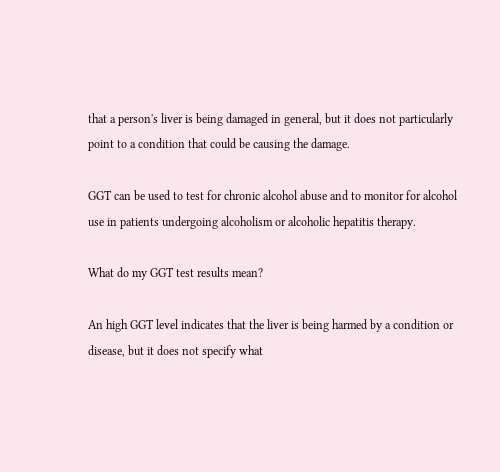that a person's liver is being damaged in general, but it does not particularly point to a condition that could be causing the damage.

GGT can be used to test for chronic alcohol abuse and to monitor for alcohol use in patients undergoing alcoholism or alcoholic hepatitis therapy.

What do my GGT test results mean?

An high GGT level indicates that the liver is being harmed by a condition or disease, but it does not specify what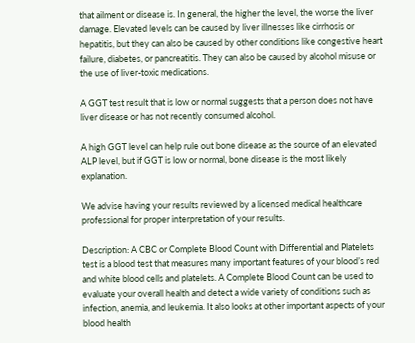that ailment or disease is. In general, the higher the level, the worse the liver damage. Elevated levels can be caused by liver illnesses like cirrhosis or hepatitis, but they can also be caused by other conditions like congestive heart failure, diabetes, or pancreatitis. They can also be caused by alcohol misuse or the use of liver-toxic medications.

A GGT test result that is low or normal suggests that a person does not have liver disease or has not recently consumed alcohol.

A high GGT level can help rule out bone disease as the source of an elevated ALP level, but if GGT is low or normal, bone disease is the most likely explanation.

We advise having your results reviewed by a licensed medical healthcare professional for proper interpretation of your results.

Description: A CBC or Complete Blood Count with Differential and Platelets test is a blood test that measures many important features of your blood’s red and white blood cells and platelets. A Complete Blood Count can be used to evaluate your overall health and detect a wide variety of conditions such as infection, anemia, and leukemia. It also looks at other important aspects of your blood health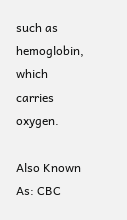such as hemoglobin, which carries oxygen.

Also Known As: CBC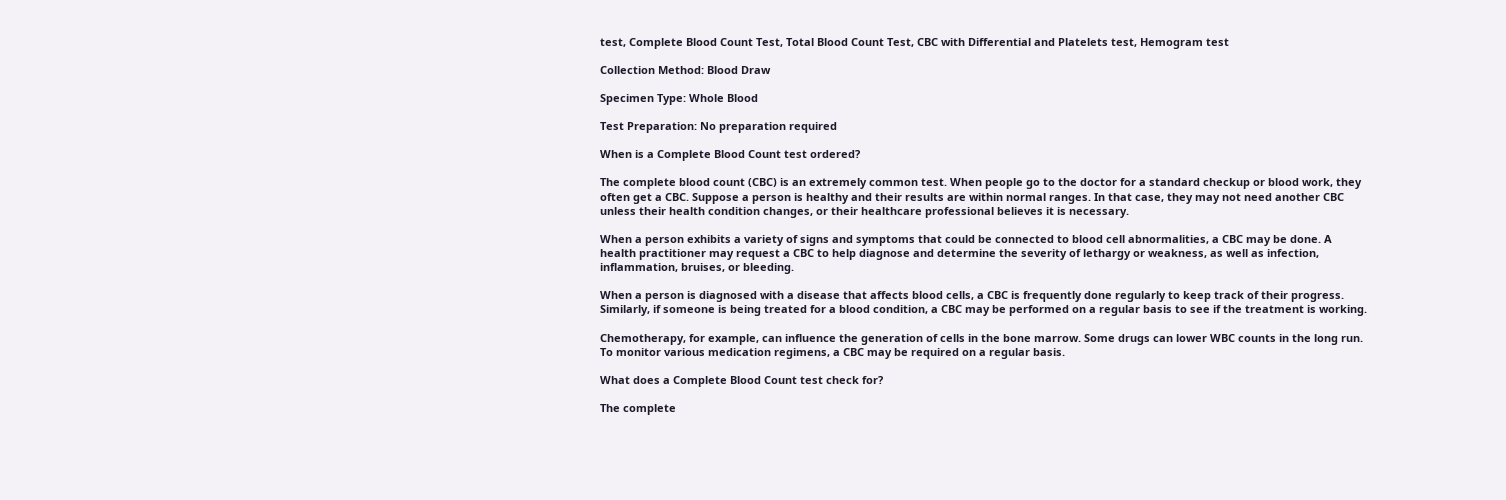test, Complete Blood Count Test, Total Blood Count Test, CBC with Differential and Platelets test, Hemogram test

Collection Method: Blood Draw

Specimen Type: Whole Blood

Test Preparation: No preparation required

When is a Complete Blood Count test ordered?

The complete blood count (CBC) is an extremely common test. When people go to the doctor for a standard checkup or blood work, they often get a CBC. Suppose a person is healthy and their results are within normal ranges. In that case, they may not need another CBC unless their health condition changes, or their healthcare professional believes it is necessary.

When a person exhibits a variety of signs and symptoms that could be connected to blood cell abnormalities, a CBC may be done. A health practitioner may request a CBC to help diagnose and determine the severity of lethargy or weakness, as well as infection, inflammation, bruises, or bleeding.

When a person is diagnosed with a disease that affects blood cells, a CBC is frequently done regularly to keep track of their progress. Similarly, if someone is being treated for a blood condition, a CBC may be performed on a regular basis to see if the treatment is working.

Chemotherapy, for example, can influence the generation of cells in the bone marrow. Some drugs can lower WBC counts in the long run. To monitor various medication regimens, a CBC may be required on a regular basis.

What does a Complete Blood Count test check for?

The complete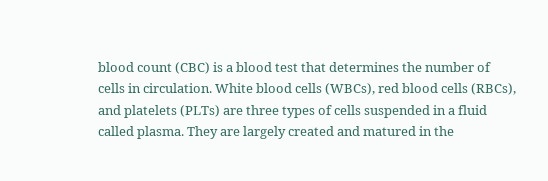blood count (CBC) is a blood test that determines the number of cells in circulation. White blood cells (WBCs), red blood cells (RBCs), and platelets (PLTs) are three types of cells suspended in a fluid called plasma. They are largely created and matured in the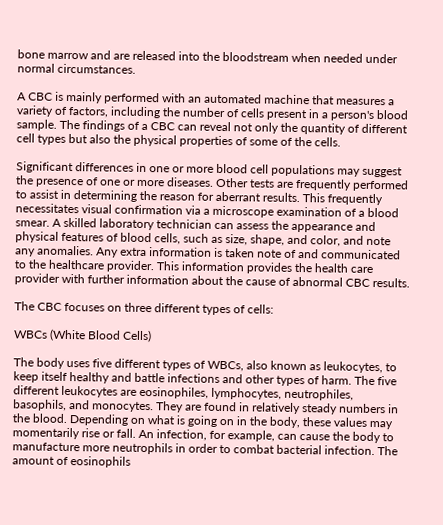bone marrow and are released into the bloodstream when needed under normal circumstances.

A CBC is mainly performed with an automated machine that measures a variety of factors, including the number of cells present in a person's blood sample. The findings of a CBC can reveal not only the quantity of different cell types but also the physical properties of some of the cells.

Significant differences in one or more blood cell populations may suggest the presence of one or more diseases. Other tests are frequently performed to assist in determining the reason for aberrant results. This frequently necessitates visual confirmation via a microscope examination of a blood smear. A skilled laboratory technician can assess the appearance and physical features of blood cells, such as size, shape, and color, and note any anomalies. Any extra information is taken note of and communicated to the healthcare provider. This information provides the health care provider with further information about the cause of abnormal CBC results.

The CBC focuses on three different types of cells:

WBCs (White Blood Cells)

The body uses five different types of WBCs, also known as leukocytes, to keep itself healthy and battle infections and other types of harm. The five different leukocytes are eosinophiles, lymphocytes, neutrophiles, basophils, and monocytes. They are found in relatively steady numbers in the blood. Depending on what is going on in the body, these values may momentarily rise or fall. An infection, for example, can cause the body to manufacture more neutrophils in order to combat bacterial infection. The amount of eosinophils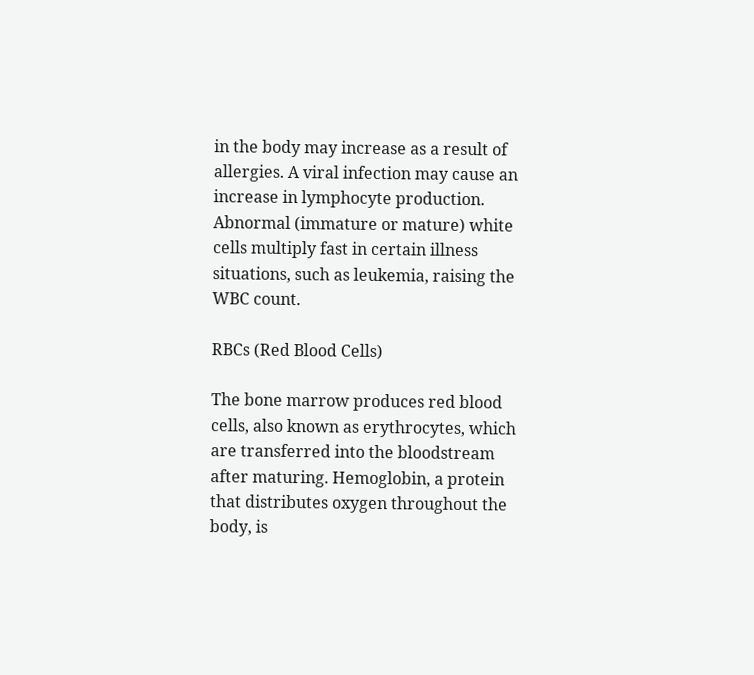in the body may increase as a result of allergies. A viral infection may cause an increase in lymphocyte production. Abnormal (immature or mature) white cells multiply fast in certain illness situations, such as leukemia, raising the WBC count.

RBCs (Red Blood Cells)

The bone marrow produces red blood cells, also known as erythrocytes, which are transferred into the bloodstream after maturing. Hemoglobin, a protein that distributes oxygen throughout the body, is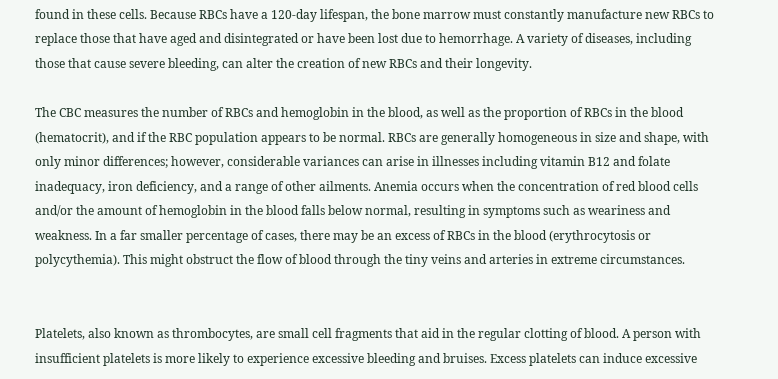found in these cells. Because RBCs have a 120-day lifespan, the bone marrow must constantly manufacture new RBCs to replace those that have aged and disintegrated or have been lost due to hemorrhage. A variety of diseases, including those that cause severe bleeding, can alter the creation of new RBCs and their longevity.

The CBC measures the number of RBCs and hemoglobin in the blood, as well as the proportion of RBCs in the blood (hematocrit), and if the RBC population appears to be normal. RBCs are generally homogeneous in size and shape, with only minor differences; however, considerable variances can arise in illnesses including vitamin B12 and folate inadequacy, iron deficiency, and a range of other ailments. Anemia occurs when the concentration of red blood cells and/or the amount of hemoglobin in the blood falls below normal, resulting in symptoms such as weariness and weakness. In a far smaller percentage of cases, there may be an excess of RBCs in the blood (erythrocytosis or polycythemia). This might obstruct the flow of blood through the tiny veins and arteries in extreme circumstances.


Platelets, also known as thrombocytes, are small cell fragments that aid in the regular clotting of blood. A person with insufficient platelets is more likely to experience excessive bleeding and bruises. Excess platelets can induce excessive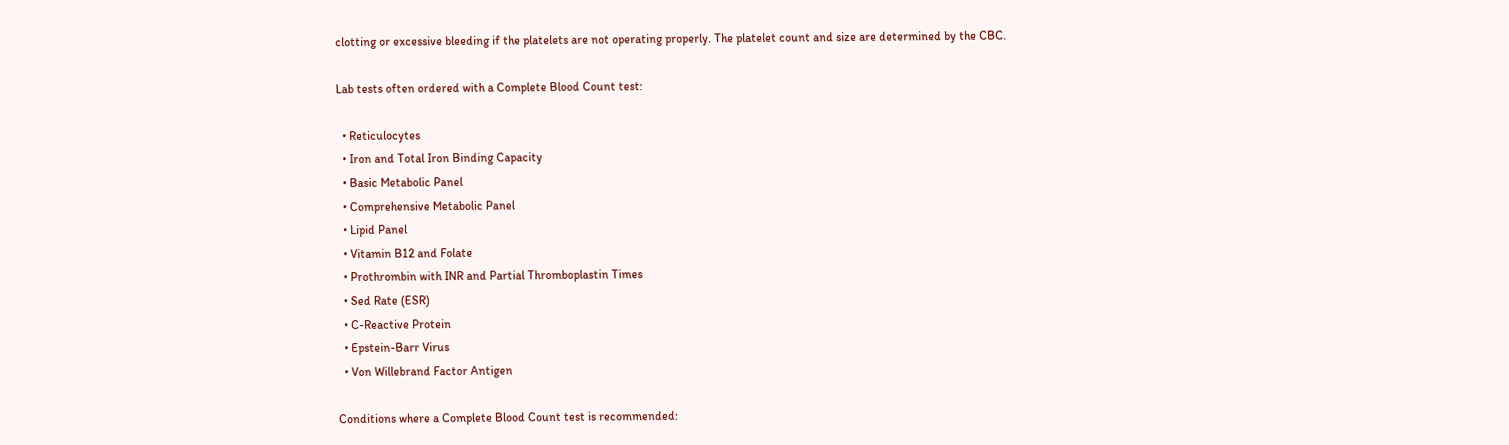clotting or excessive bleeding if the platelets are not operating properly. The platelet count and size are determined by the CBC.

Lab tests often ordered with a Complete Blood Count test:

  • Reticulocytes
  • Iron and Total Iron Binding Capacity
  • Basic Metabolic Panel
  • Comprehensive Metabolic Panel
  • Lipid Panel
  • Vitamin B12 and Folate
  • Prothrombin with INR and Partial Thromboplastin Times
  • Sed Rate (ESR)
  • C-Reactive Protein
  • Epstein-Barr Virus
  • Von Willebrand Factor Antigen

Conditions where a Complete Blood Count test is recommended: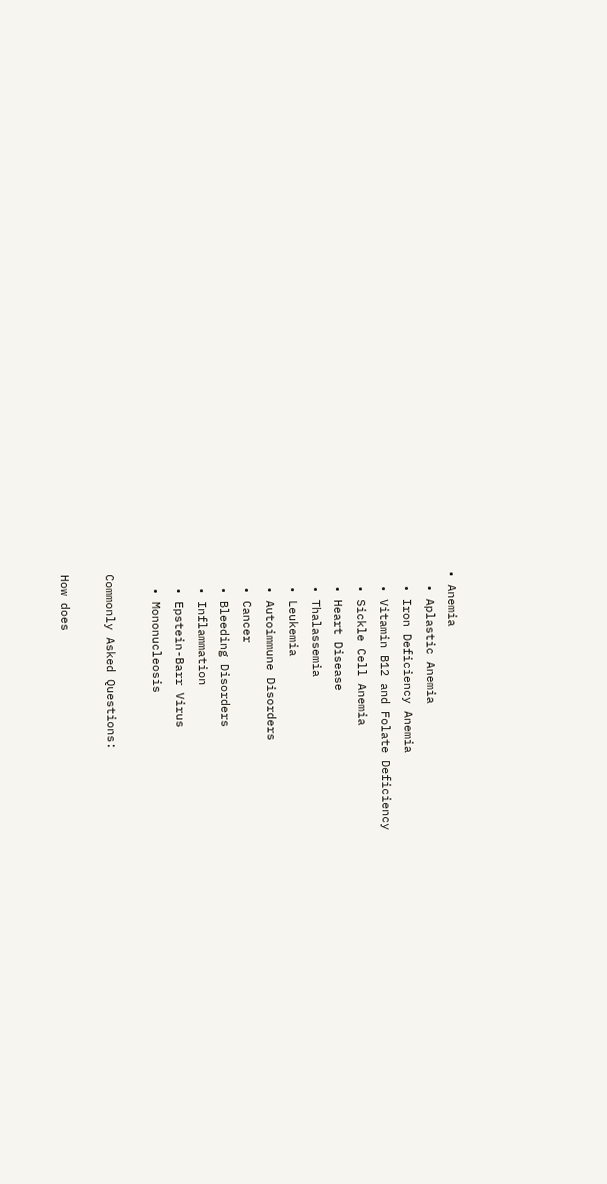• Anemia
  • Aplastic Anemia
  • Iron Deficiency Anemia
  • Vitamin B12 and Folate Deficiency
  • Sickle Cell Anemia
  • Heart Disease
  • Thalassemia
  • Leukemia
  • Autoimmune Disorders
  • Cancer
  • Bleeding Disorders
  • Inflammation
  • Epstein-Barr Virus
  • Mononucleosis

Commonly Asked Questions:

How does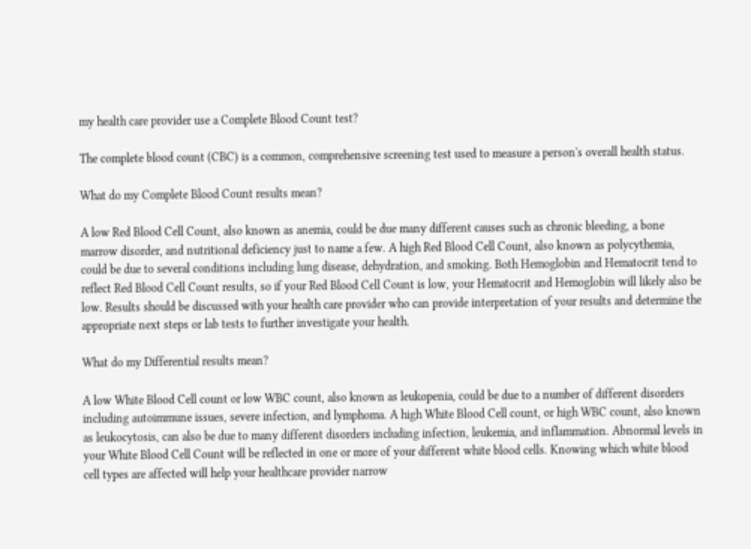my health care provider use a Complete Blood Count test?

The complete blood count (CBC) is a common, comprehensive screening test used to measure a person's overall health status.

What do my Complete Blood Count results mean?

A low Red Blood Cell Count, also known as anemia, could be due many different causes such as chronic bleeding, a bone marrow disorder, and nutritional deficiency just to name a few. A high Red Blood Cell Count, also known as polycythemia, could be due to several conditions including lung disease, dehydration, and smoking. Both Hemoglobin and Hematocrit tend to reflect Red Blood Cell Count results, so if your Red Blood Cell Count is low, your Hematocrit and Hemoglobin will likely also be low. Results should be discussed with your health care provider who can provide interpretation of your results and determine the appropriate next steps or lab tests to further investigate your health.

What do my Differential results mean?

A low White Blood Cell count or low WBC count, also known as leukopenia, could be due to a number of different disorders including autoimmune issues, severe infection, and lymphoma. A high White Blood Cell count, or high WBC count, also known as leukocytosis, can also be due to many different disorders including infection, leukemia, and inflammation. Abnormal levels in your White Blood Cell Count will be reflected in one or more of your different white blood cells. Knowing which white blood cell types are affected will help your healthcare provider narrow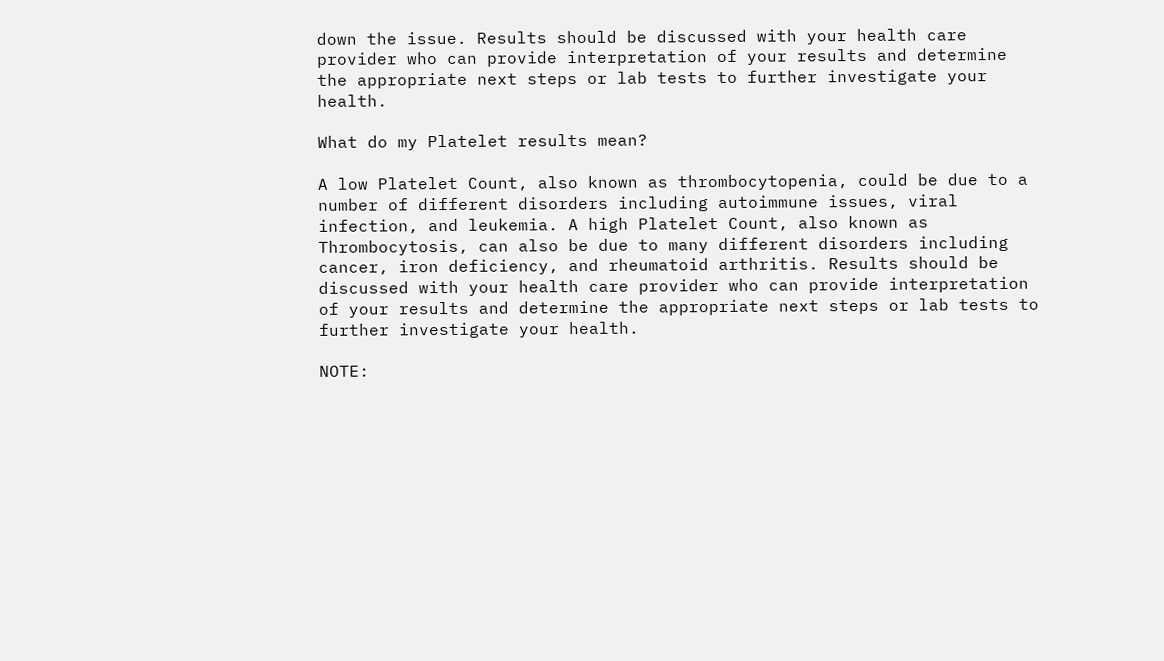down the issue. Results should be discussed with your health care provider who can provide interpretation of your results and determine the appropriate next steps or lab tests to further investigate your health.

What do my Platelet results mean?

A low Platelet Count, also known as thrombocytopenia, could be due to a number of different disorders including autoimmune issues, viral infection, and leukemia. A high Platelet Count, also known as Thrombocytosis, can also be due to many different disorders including cancer, iron deficiency, and rheumatoid arthritis. Results should be discussed with your health care provider who can provide interpretation of your results and determine the appropriate next steps or lab tests to further investigate your health.

NOTE: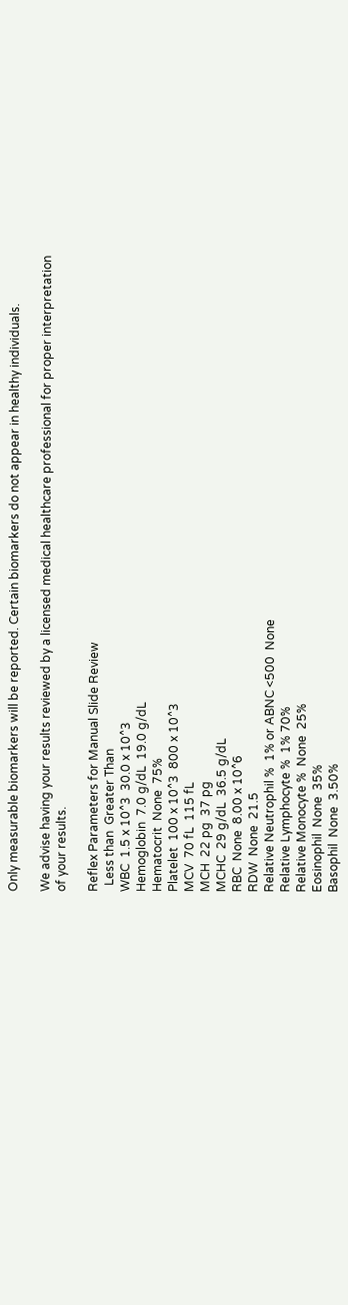Only measurable biomarkers will be reported. Certain biomarkers do not appear in healthy individuals.

We advise having your results reviewed by a licensed medical healthcare professional for proper interpretation of your results.

Reflex Parameters for Manual Slide Review
  Less than  Greater Than
WBC  1.5 x 10^3  30.0 x 10^3
Hemoglobin  7.0 g/dL  19.0 g/dL
Hematocrit  None  75%
Platelet  100 x 10^3  800 x 10^3
MCV  70 fL  115 fL
MCH  22 pg  37 pg
MCHC  29 g/dL  36.5 g/dL
RBC  None  8.00 x 10^6
RDW  None  21.5
Relative Neutrophil %  1% or ABNC <500  None
Relative Lymphocyte %  1% 70%
Relative Monocyte %  None  25%
Eosinophil  None  35%
Basophil  None  3.50%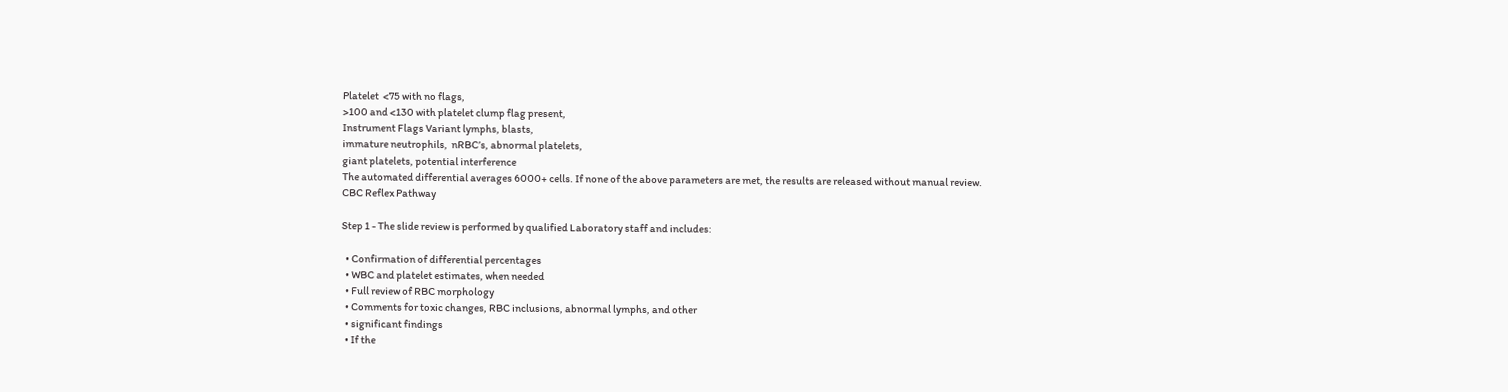Platelet  <75 with no flags,
>100 and <130 with platelet clump flag present,
Instrument Flags Variant lymphs, blasts,
immature neutrophils,  nRBC’s, abnormal platelets,
giant platelets, potential interference
The automated differential averages 6000+ cells. If none of the above parameters are met, the results are released without manual review.
CBC Reflex Pathway

Step 1 - The slide review is performed by qualified Laboratory staff and includes:

  • Confirmation of differential percentages
  • WBC and platelet estimates, when needed
  • Full review of RBC morphology
  • Comments for toxic changes, RBC inclusions, abnormal lymphs, and other
  • significant findings
  • If the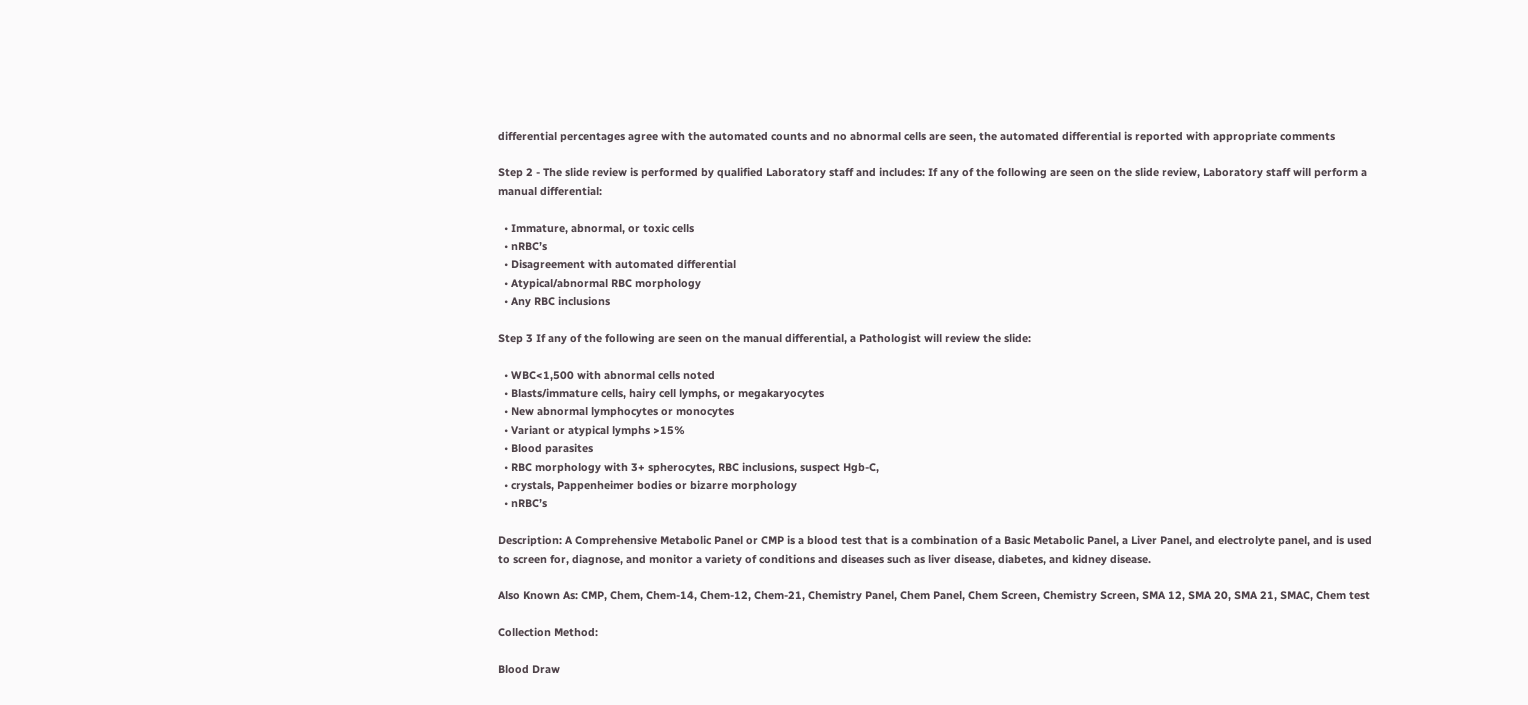differential percentages agree with the automated counts and no abnormal cells are seen, the automated differential is reported with appropriate comments

Step 2 - The slide review is performed by qualified Laboratory staff and includes: If any of the following are seen on the slide review, Laboratory staff will perform a manual differential:

  • Immature, abnormal, or toxic cells
  • nRBC’s
  • Disagreement with automated differential
  • Atypical/abnormal RBC morphology
  • Any RBC inclusions

Step 3 If any of the following are seen on the manual differential, a Pathologist will review the slide:

  • WBC<1,500 with abnormal cells noted
  • Blasts/immature cells, hairy cell lymphs, or megakaryocytes
  • New abnormal lymphocytes or monocytes
  • Variant or atypical lymphs >15%
  • Blood parasites
  • RBC morphology with 3+ spherocytes, RBC inclusions, suspect Hgb-C,
  • crystals, Pappenheimer bodies or bizarre morphology
  • nRBC’s

Description: A Comprehensive Metabolic Panel or CMP is a blood test that is a combination of a Basic Metabolic Panel, a Liver Panel, and electrolyte panel, and is used to screen for, diagnose, and monitor a variety of conditions and diseases such as liver disease, diabetes, and kidney disease.

Also Known As: CMP, Chem, Chem-14, Chem-12, Chem-21, Chemistry Panel, Chem Panel, Chem Screen, Chemistry Screen, SMA 12, SMA 20, SMA 21, SMAC, Chem test

Collection Method:

Blood Draw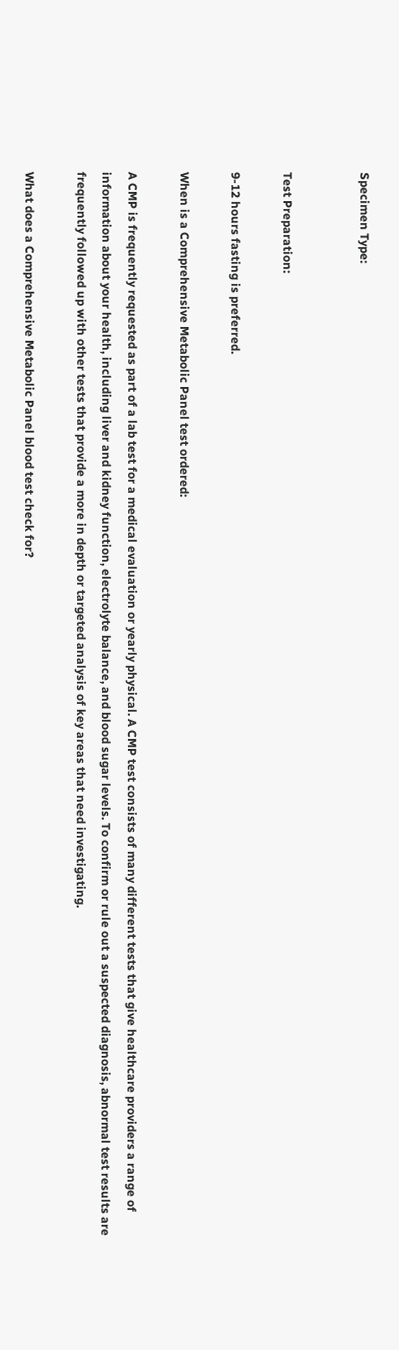Specimen Type:


Test Preparation:

9-12 hours fasting is preferred.

When is a Comprehensive Metabolic Panel test ordered:

A CMP is frequently requested as part of a lab test for a medical evaluation or yearly physical. A CMP test consists of many different tests that give healthcare providers a range of information about your health, including liver and kidney function, electrolyte balance, and blood sugar levels. To confirm or rule out a suspected diagnosis, abnormal test results are frequently followed up with other tests that provide a more in depth or targeted analysis of key areas that need investigating.

What does a Comprehensive Metabolic Panel blood test check for?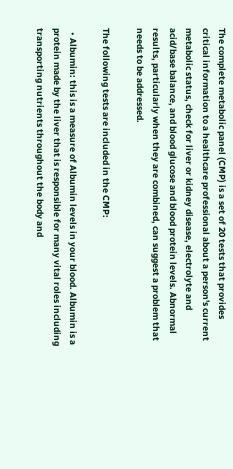The complete metabolic panel (CMP) is a set of 20 tests that provides critical information to a healthcare professional about a person's current metabolic status, check for liver or kidney disease, electrolyte and acid/base balance, and blood glucose and blood protein levels. Abnormal results, particularly when they are combined, can suggest a problem that needs to be addressed.

The following tests are included in the CMP:

  • Albumin: this is a measure of Albumin levels in your blood. Albumin is a protein made by the liver that is responsible for many vital roles including transporting nutrients throughout the body and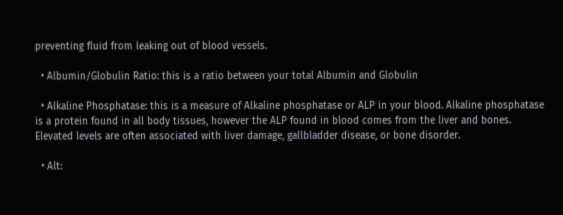preventing fluid from leaking out of blood vessels.

  • Albumin/Globulin Ratio: this is a ratio between your total Albumin and Globulin

  • Alkaline Phosphatase: this is a measure of Alkaline phosphatase or ALP in your blood. Alkaline phosphatase is a protein found in all body tissues, however the ALP found in blood comes from the liver and bones. Elevated levels are often associated with liver damage, gallbladder disease, or bone disorder.

  • Alt: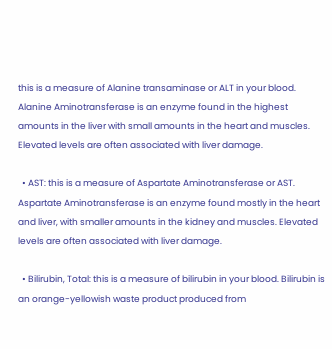this is a measure of Alanine transaminase or ALT in your blood. Alanine Aminotransferase is an enzyme found in the highest amounts in the liver with small amounts in the heart and muscles. Elevated levels are often associated with liver damage.

  • AST: this is a measure of Aspartate Aminotransferase or AST. Aspartate Aminotransferase is an enzyme found mostly in the heart and liver, with smaller amounts in the kidney and muscles. Elevated levels are often associated with liver damage.

  • Bilirubin, Total: this is a measure of bilirubin in your blood. Bilirubin is an orange-yellowish waste product produced from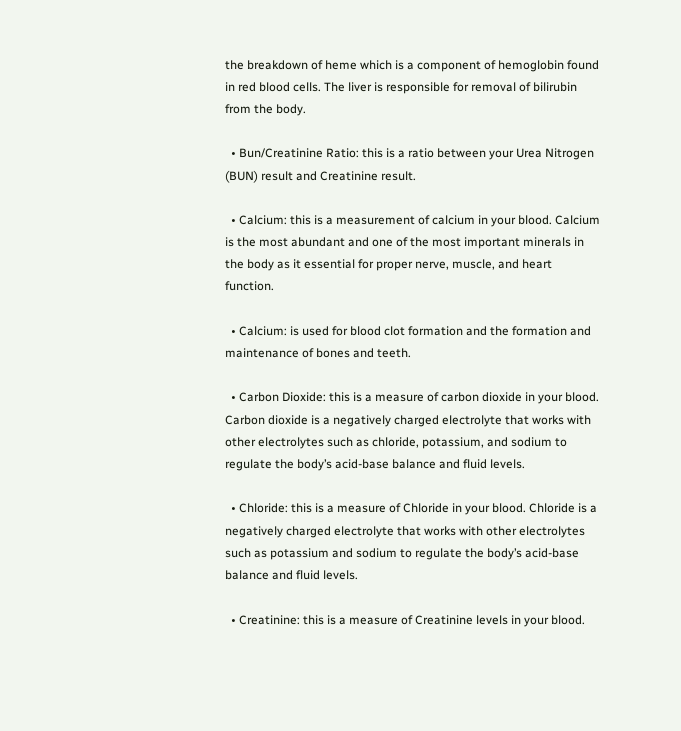the breakdown of heme which is a component of hemoglobin found in red blood cells. The liver is responsible for removal of bilirubin from the body.

  • Bun/Creatinine Ratio: this is a ratio between your Urea Nitrogen (BUN) result and Creatinine result.

  • Calcium: this is a measurement of calcium in your blood. Calcium is the most abundant and one of the most important minerals in the body as it essential for proper nerve, muscle, and heart function.

  • Calcium: is used for blood clot formation and the formation and maintenance of bones and teeth.

  • Carbon Dioxide: this is a measure of carbon dioxide in your blood. Carbon dioxide is a negatively charged electrolyte that works with other electrolytes such as chloride, potassium, and sodium to regulate the body’s acid-base balance and fluid levels.

  • Chloride: this is a measure of Chloride in your blood. Chloride is a negatively charged electrolyte that works with other electrolytes such as potassium and sodium to regulate the body’s acid-base balance and fluid levels.

  • Creatinine: this is a measure of Creatinine levels in your blood.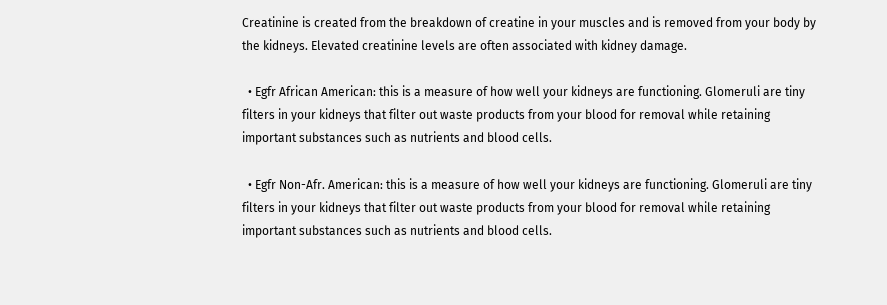Creatinine is created from the breakdown of creatine in your muscles and is removed from your body by the kidneys. Elevated creatinine levels are often associated with kidney damage.

  • Egfr African American: this is a measure of how well your kidneys are functioning. Glomeruli are tiny filters in your kidneys that filter out waste products from your blood for removal while retaining important substances such as nutrients and blood cells.

  • Egfr Non-Afr. American: this is a measure of how well your kidneys are functioning. Glomeruli are tiny filters in your kidneys that filter out waste products from your blood for removal while retaining important substances such as nutrients and blood cells.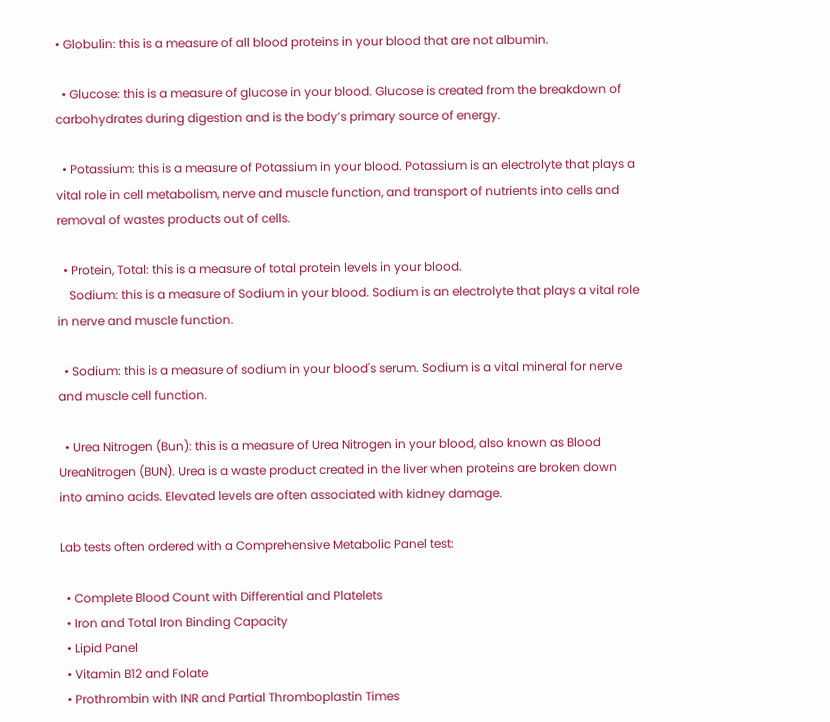• Globulin: this is a measure of all blood proteins in your blood that are not albumin.

  • Glucose: this is a measure of glucose in your blood. Glucose is created from the breakdown of carbohydrates during digestion and is the body’s primary source of energy.

  • Potassium: this is a measure of Potassium in your blood. Potassium is an electrolyte that plays a vital role in cell metabolism, nerve and muscle function, and transport of nutrients into cells and removal of wastes products out of cells.

  • Protein, Total: this is a measure of total protein levels in your blood.
    Sodium: this is a measure of Sodium in your blood. Sodium is an electrolyte that plays a vital role in nerve and muscle function.

  • Sodium: this is a measure of sodium in your blood's serum. Sodium is a vital mineral for nerve and muscle cell function.

  • Urea Nitrogen (Bun): this is a measure of Urea Nitrogen in your blood, also known as Blood UreaNitrogen (BUN). Urea is a waste product created in the liver when proteins are broken down into amino acids. Elevated levels are often associated with kidney damage.

Lab tests often ordered with a Comprehensive Metabolic Panel test:

  • Complete Blood Count with Differential and Platelets
  • Iron and Total Iron Binding Capacity
  • Lipid Panel
  • Vitamin B12 and Folate
  • Prothrombin with INR and Partial Thromboplastin Times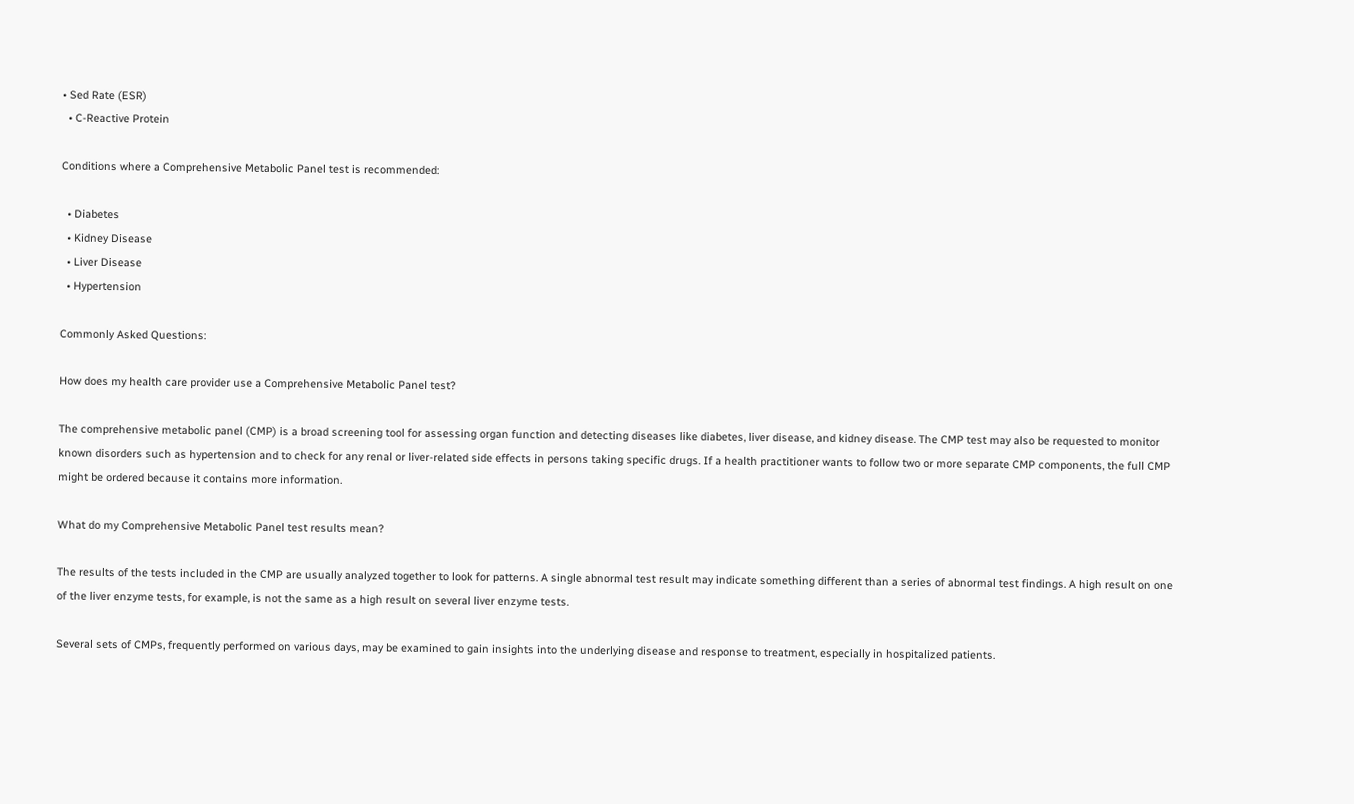• Sed Rate (ESR)
  • C-Reactive Protein

Conditions where a Comprehensive Metabolic Panel test is recommended:

  • Diabetes
  • Kidney Disease
  • Liver Disease
  • Hypertension

Commonly Asked Questions:

How does my health care provider use a Comprehensive Metabolic Panel test?

The comprehensive metabolic panel (CMP) is a broad screening tool for assessing organ function and detecting diseases like diabetes, liver disease, and kidney disease. The CMP test may also be requested to monitor known disorders such as hypertension and to check for any renal or liver-related side effects in persons taking specific drugs. If a health practitioner wants to follow two or more separate CMP components, the full CMP might be ordered because it contains more information.

What do my Comprehensive Metabolic Panel test results mean?

The results of the tests included in the CMP are usually analyzed together to look for patterns. A single abnormal test result may indicate something different than a series of abnormal test findings. A high result on one of the liver enzyme tests, for example, is not the same as a high result on several liver enzyme tests.

Several sets of CMPs, frequently performed on various days, may be examined to gain insights into the underlying disease and response to treatment, especially in hospitalized patients.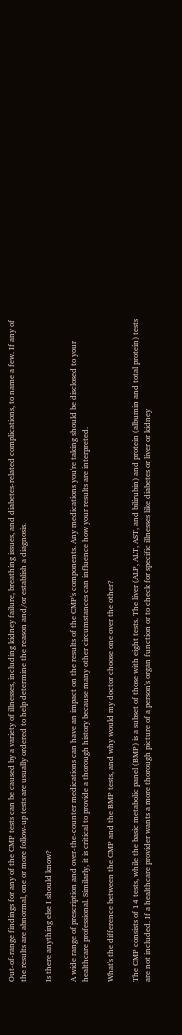Out-of-range findings for any of the CMP tests can be caused by a variety of illnesses, including kidney failure, breathing issues, and diabetes-related complications, to name a few. If any of the results are abnormal, one or more follow-up tests are usually ordered to help determine the reason and/or establish a diagnosis.

Is there anything else I should know?

A wide range of prescription and over-the-counter medications can have an impact on the results of the CMP's components. Any medications you're taking should be disclosed to your healthcare professional. Similarly, it is critical to provide a thorough history because many other circumstances can influence how your results are interpreted.

What's the difference between the CMP and the BMP tests, and why would my doctor choose one over the other?

The CMP consists of 14 tests, while the basic metabolic panel (BMP) is a subset of those with eight tests. The liver (ALP, ALT, AST, and bilirubin) and protein (albumin and total protein) tests are not included. If a healthcare provider wants a more thorough picture of a person's organ function or to check for specific illnesses like diabetes or liver or kidney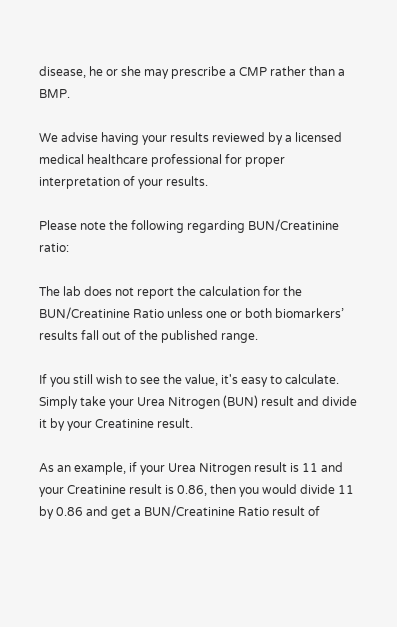disease, he or she may prescribe a CMP rather than a BMP.

We advise having your results reviewed by a licensed medical healthcare professional for proper interpretation of your results.

Please note the following regarding BUN/Creatinine ratio:

The lab does not report the calculation for the BUN/Creatinine Ratio unless one or both biomarkers’ results fall out of the published range.

If you still wish to see the value, it's easy to calculate. Simply take your Urea Nitrogen (BUN) result and divide it by your Creatinine result.

As an example, if your Urea Nitrogen result is 11 and your Creatinine result is 0.86, then you would divide 11 by 0.86 and get a BUN/Creatinine Ratio result of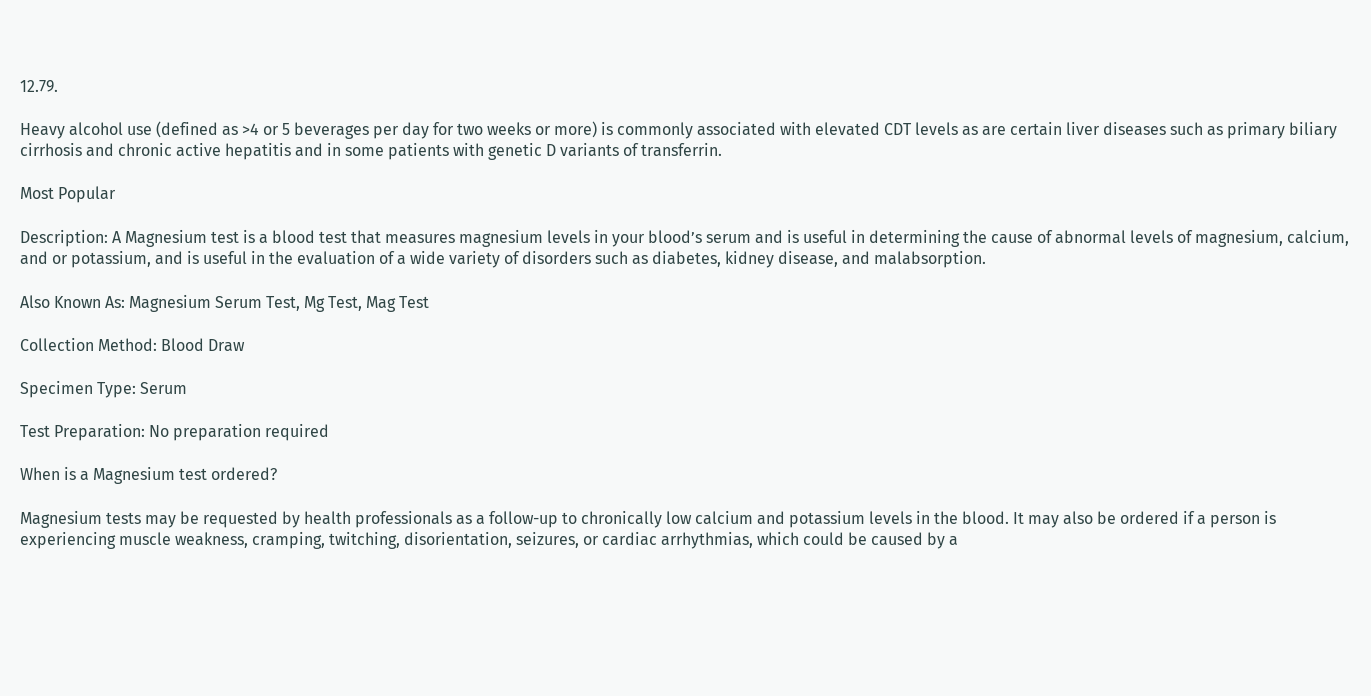12.79.

Heavy alcohol use (defined as >4 or 5 beverages per day for two weeks or more) is commonly associated with elevated CDT levels as are certain liver diseases such as primary biliary cirrhosis and chronic active hepatitis and in some patients with genetic D variants of transferrin.

Most Popular

Description: A Magnesium test is a blood test that measures magnesium levels in your blood’s serum and is useful in determining the cause of abnormal levels of magnesium, calcium, and or potassium, and is useful in the evaluation of a wide variety of disorders such as diabetes, kidney disease, and malabsorption.

Also Known As: Magnesium Serum Test, Mg Test, Mag Test

Collection Method: Blood Draw

Specimen Type: Serum

Test Preparation: No preparation required

When is a Magnesium test ordered?

Magnesium tests may be requested by health professionals as a follow-up to chronically low calcium and potassium levels in the blood. It may also be ordered if a person is experiencing muscle weakness, cramping, twitching, disorientation, seizures, or cardiac arrhythmias, which could be caused by a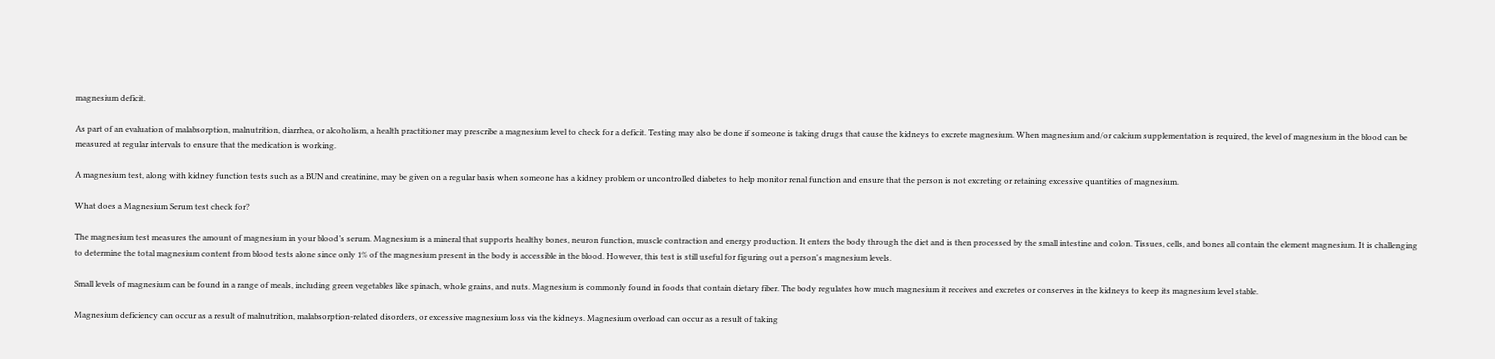magnesium deficit.

As part of an evaluation of malabsorption, malnutrition, diarrhea, or alcoholism, a health practitioner may prescribe a magnesium level to check for a deficit. Testing may also be done if someone is taking drugs that cause the kidneys to excrete magnesium. When magnesium and/or calcium supplementation is required, the level of magnesium in the blood can be measured at regular intervals to ensure that the medication is working.

A magnesium test, along with kidney function tests such as a BUN and creatinine, may be given on a regular basis when someone has a kidney problem or uncontrolled diabetes to help monitor renal function and ensure that the person is not excreting or retaining excessive quantities of magnesium.

What does a Magnesium Serum test check for?

The magnesium test measures the amount of magnesium in your blood’s serum. Magnesium is a mineral that supports healthy bones, neuron function, muscle contraction and energy production. It enters the body through the diet and is then processed by the small intestine and colon. Tissues, cells, and bones all contain the element magnesium. It is challenging to determine the total magnesium content from blood tests alone since only 1% of the magnesium present in the body is accessible in the blood. However, this test is still useful for figuring out a person's magnesium levels.

Small levels of magnesium can be found in a range of meals, including green vegetables like spinach, whole grains, and nuts. Magnesium is commonly found in foods that contain dietary fiber. The body regulates how much magnesium it receives and excretes or conserves in the kidneys to keep its magnesium level stable.

Magnesium deficiency can occur as a result of malnutrition, malabsorption-related disorders, or excessive magnesium loss via the kidneys. Magnesium overload can occur as a result of taking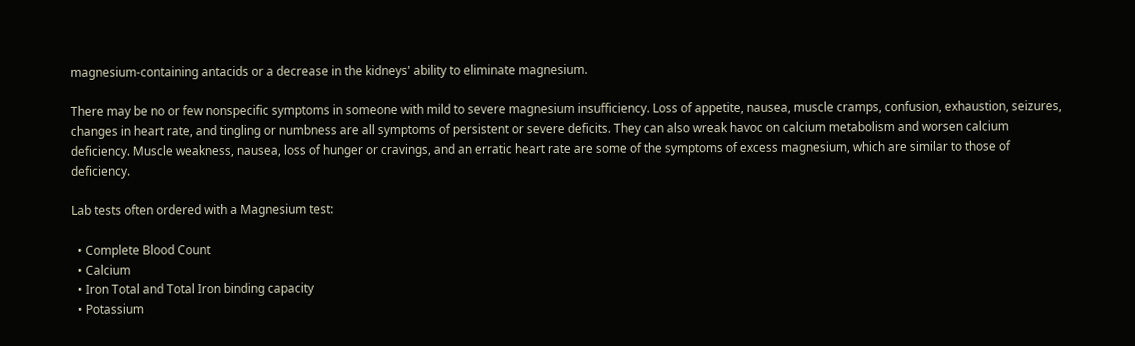magnesium-containing antacids or a decrease in the kidneys' ability to eliminate magnesium.

There may be no or few nonspecific symptoms in someone with mild to severe magnesium insufficiency. Loss of appetite, nausea, muscle cramps, confusion, exhaustion, seizures, changes in heart rate, and tingling or numbness are all symptoms of persistent or severe deficits. They can also wreak havoc on calcium metabolism and worsen calcium deficiency. Muscle weakness, nausea, loss of hunger or cravings, and an erratic heart rate are some of the symptoms of excess magnesium, which are similar to those of deficiency.

Lab tests often ordered with a Magnesium test:

  • Complete Blood Count
  • Calcium
  • Iron Total and Total Iron binding capacity
  • Potassium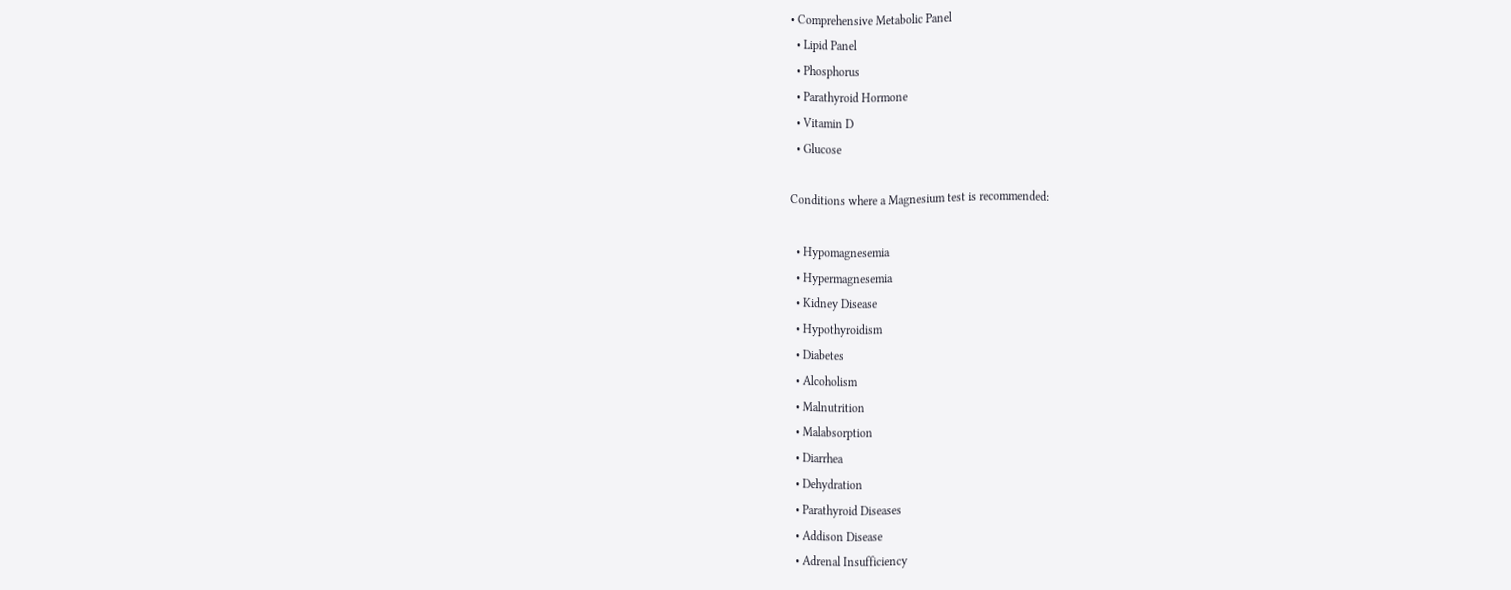• Comprehensive Metabolic Panel
  • Lipid Panel
  • Phosphorus
  • Parathyroid Hormone
  • Vitamin D
  • Glucose

Conditions where a Magnesium test is recommended:

  • Hypomagnesemia
  • Hypermagnesemia
  • Kidney Disease
  • Hypothyroidism
  • Diabetes
  • Alcoholism
  • Malnutrition
  • Malabsorption
  • Diarrhea
  • Dehydration
  • Parathyroid Diseases
  • Addison Disease
  • Adrenal Insufficiency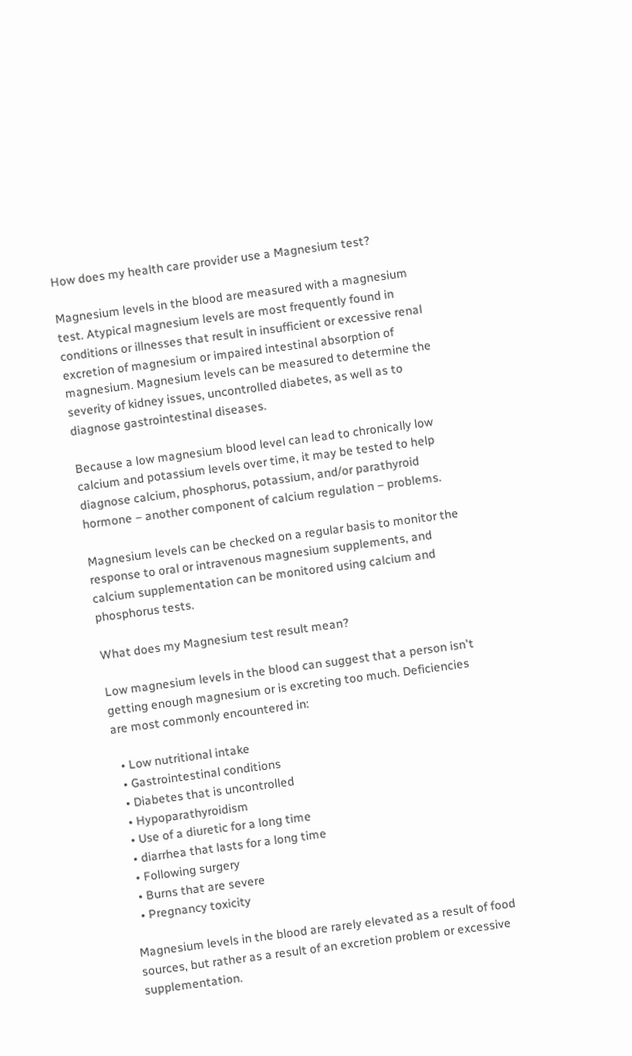How does my health care provider use a Magnesium test?

Magnesium levels in the blood are measured with a magnesium test. Atypical magnesium levels are most frequently found in conditions or illnesses that result in insufficient or excessive renal excretion of magnesium or impaired intestinal absorption of magnesium. Magnesium levels can be measured to determine the severity of kidney issues, uncontrolled diabetes, as well as to diagnose gastrointestinal diseases.

Because a low magnesium blood level can lead to chronically low calcium and potassium levels over time, it may be tested to help diagnose calcium, phosphorus, potassium, and/or parathyroid hormone – another component of calcium regulation – problems.

Magnesium levels can be checked on a regular basis to monitor the response to oral or intravenous magnesium supplements, and calcium supplementation can be monitored using calcium and phosphorus tests.

What does my Magnesium test result mean?

Low magnesium levels in the blood can suggest that a person isn't getting enough magnesium or is excreting too much. Deficiencies are most commonly encountered in:

  • Low nutritional intake
  • Gastrointestinal conditions
  • Diabetes that is uncontrolled
  • Hypoparathyroidism
  • Use of a diuretic for a long time
  • diarrhea that lasts for a long time
  • Following surgery
  • Burns that are severe
  • Pregnancy toxicity

Magnesium levels in the blood are rarely elevated as a result of food sources, but rather as a result of an excretion problem or excessive supplementation.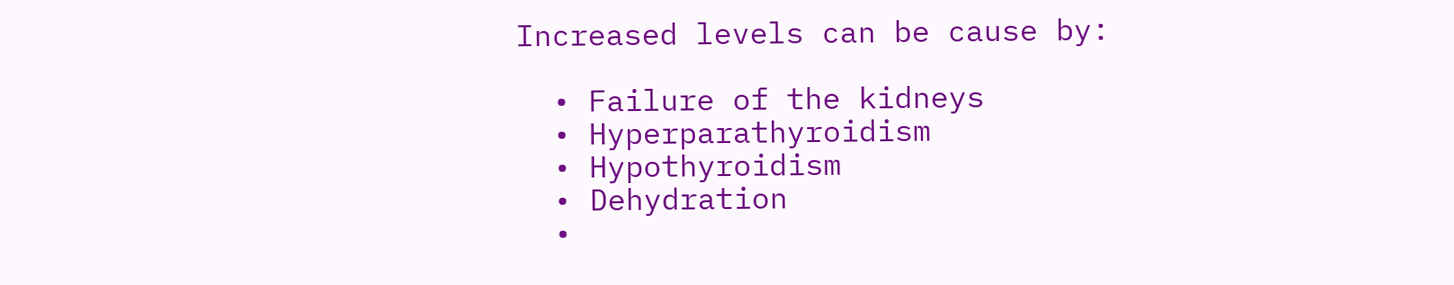Increased levels can be cause by:

  • Failure of the kidneys
  • Hyperparathyroidism
  • Hypothyroidism
  • Dehydration
  •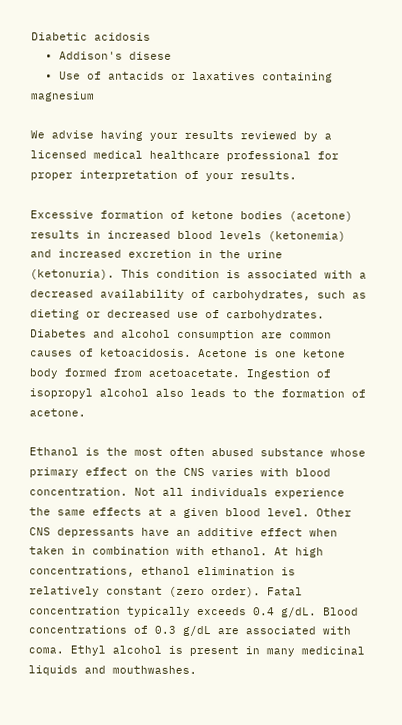Diabetic acidosis
  • Addison's disese
  • Use of antacids or laxatives containing magnesium

We advise having your results reviewed by a licensed medical healthcare professional for proper interpretation of your results.

Excessive formation of ketone bodies (acetone) results in increased blood levels (ketonemia) and increased excretion in the urine (ketonuria). This condition is associated with a decreased availability of carbohydrates, such as dieting or decreased use of carbohydrates. Diabetes and alcohol consumption are common causes of ketoacidosis. Acetone is one ketone body formed from acetoacetate. Ingestion of isopropyl alcohol also leads to the formation of acetone.

Ethanol is the most often abused substance whose primary effect on the CNS varies with blood concentration. Not all individuals experience the same effects at a given blood level. Other CNS depressants have an additive effect when taken in combination with ethanol. At high concentrations, ethanol elimination is relatively constant (zero order). Fatal concentration typically exceeds 0.4 g/dL. Blood concentrations of 0.3 g/dL are associated with coma. Ethyl alcohol is present in many medicinal liquids and mouthwashes.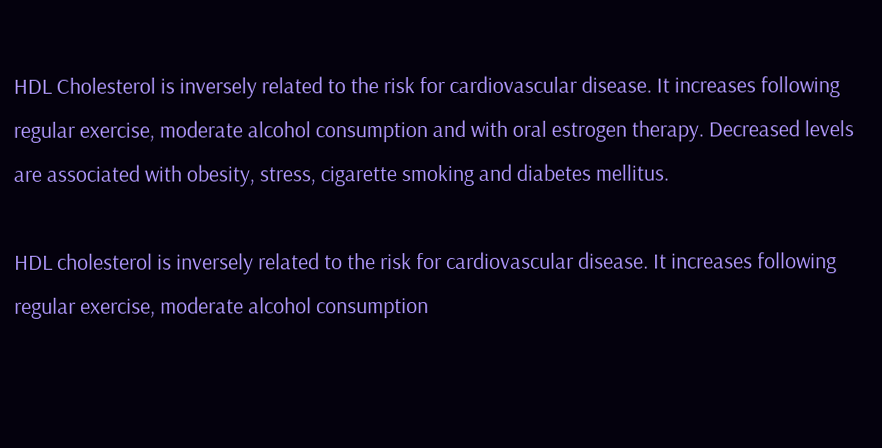HDL Cholesterol is inversely related to the risk for cardiovascular disease. It increases following regular exercise, moderate alcohol consumption and with oral estrogen therapy. Decreased levels are associated with obesity, stress, cigarette smoking and diabetes mellitus.

HDL cholesterol is inversely related to the risk for cardiovascular disease. It increases following regular exercise, moderate alcohol consumption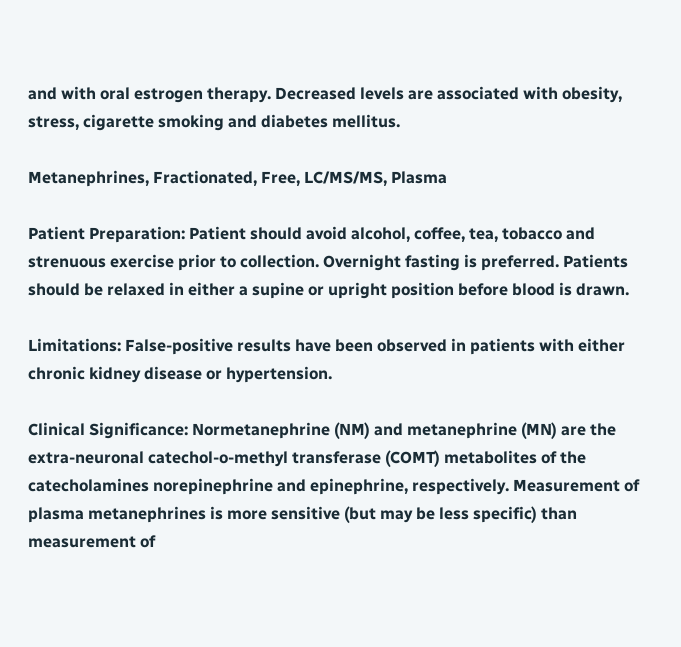and with oral estrogen therapy. Decreased levels are associated with obesity, stress, cigarette smoking and diabetes mellitus.

Metanephrines, Fractionated, Free, LC/MS/MS, Plasma

Patient Preparation: Patient should avoid alcohol, coffee, tea, tobacco and strenuous exercise prior to collection. Overnight fasting is preferred. Patients should be relaxed in either a supine or upright position before blood is drawn.

Limitations: False-positive results have been observed in patients with either chronic kidney disease or hypertension.

Clinical Significance: Normetanephrine (NM) and metanephrine (MN) are the extra-neuronal catechol-o-methyl transferase (COMT) metabolites of the catecholamines norepinephrine and epinephrine, respectively. Measurement of plasma metanephrines is more sensitive (but may be less specific) than measurement of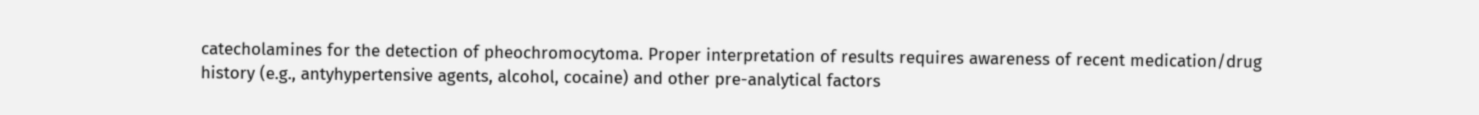catecholamines for the detection of pheochromocytoma. Proper interpretation of results requires awareness of recent medication/drug history (e.g., antyhypertensive agents, alcohol, cocaine) and other pre-analytical factors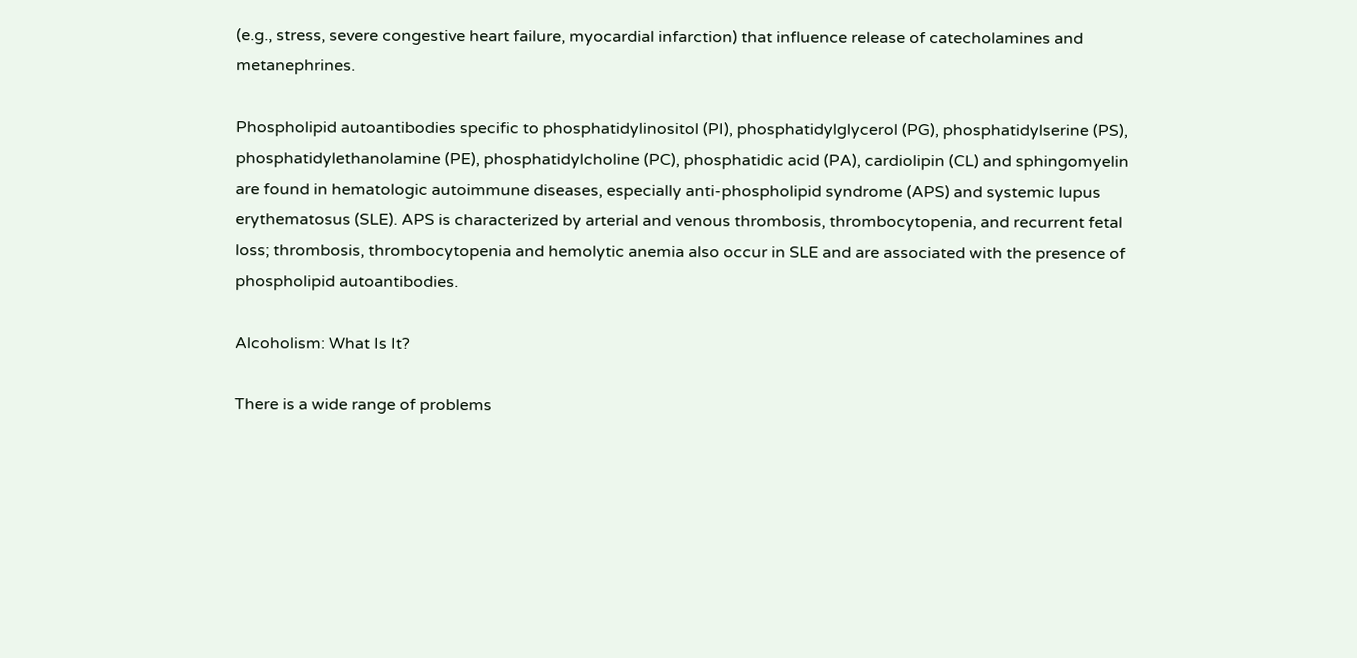(e.g., stress, severe congestive heart failure, myocardial infarction) that influence release of catecholamines and metanephrines.

Phospholipid autoantibodies specific to phosphatidylinositol (PI), phosphatidylglycerol (PG), phosphatidylserine (PS), phosphatidylethanolamine (PE), phosphatidylcholine (PC), phosphatidic acid (PA), cardiolipin (CL) and sphingomyelin are found in hematologic autoimmune diseases, especially anti-phospholipid syndrome (APS) and systemic lupus erythematosus (SLE). APS is characterized by arterial and venous thrombosis, thrombocytopenia, and recurrent fetal loss; thrombosis, thrombocytopenia and hemolytic anemia also occur in SLE and are associated with the presence of phospholipid autoantibodies.

Alcoholism: What Is It?

There is a wide range of problems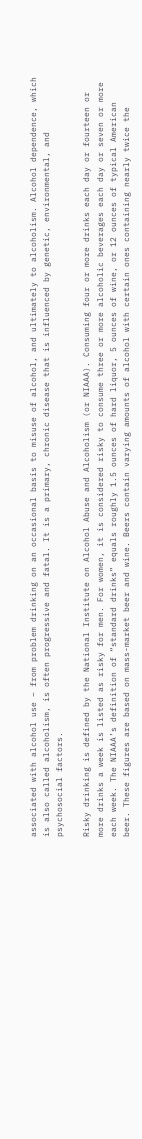associated with alcohol use – from problem drinking on an occasional basis to misuse of alcohol, and ultimately to alcoholism. Alcohol dependence, which is also called alcoholism, is often progressive and fatal. It is a primary, chronic disease that is influenced by genetic, environmental, and psychosocial factors.

Risky drinking is defined by the National Institute on Alcohol Abuse and Alcoholism (or NIAAA). Consuming four or more drinks each day or fourteen or more drinks a week is listed as risky for men. For women, it is considered risky to consume three or more alcoholic beverages each day or seven or more each week. The NIAAA’s definition of “standard drinks” equals roughly 1.5 ounces of hard liquor, 5 ounces of wine, or 12 ounces of typical American beer. These figures are based on mass-market beer and wine. Beers contain varying amounts of alcohol with certain ones containing nearly twice the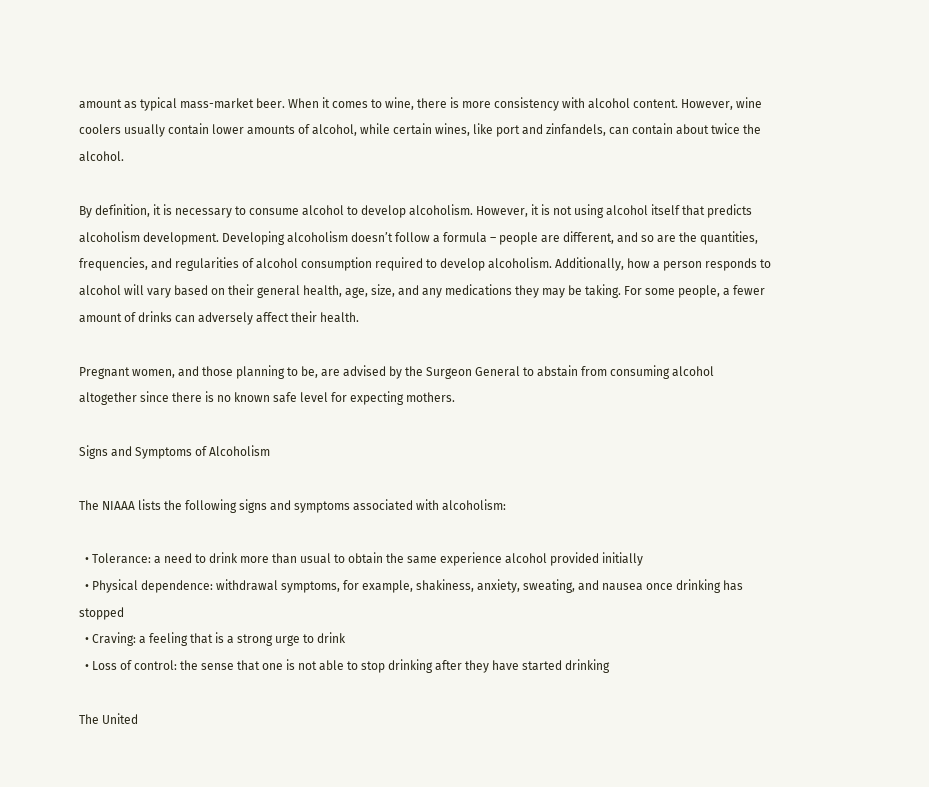amount as typical mass-market beer. When it comes to wine, there is more consistency with alcohol content. However, wine coolers usually contain lower amounts of alcohol, while certain wines, like port and zinfandels, can contain about twice the alcohol.

By definition, it is necessary to consume alcohol to develop alcoholism. However, it is not using alcohol itself that predicts alcoholism development. Developing alcoholism doesn’t follow a formula – people are different, and so are the quantities, frequencies, and regularities of alcohol consumption required to develop alcoholism. Additionally, how a person responds to alcohol will vary based on their general health, age, size, and any medications they may be taking. For some people, a fewer amount of drinks can adversely affect their health.

Pregnant women, and those planning to be, are advised by the Surgeon General to abstain from consuming alcohol altogether since there is no known safe level for expecting mothers.

Signs and Symptoms of Alcoholism

The NIAAA lists the following signs and symptoms associated with alcoholism:

  • Tolerance: a need to drink more than usual to obtain the same experience alcohol provided initially
  • Physical dependence: withdrawal symptoms, for example, shakiness, anxiety, sweating, and nausea once drinking has stopped
  • Craving: a feeling that is a strong urge to drink
  • Loss of control: the sense that one is not able to stop drinking after they have started drinking

The United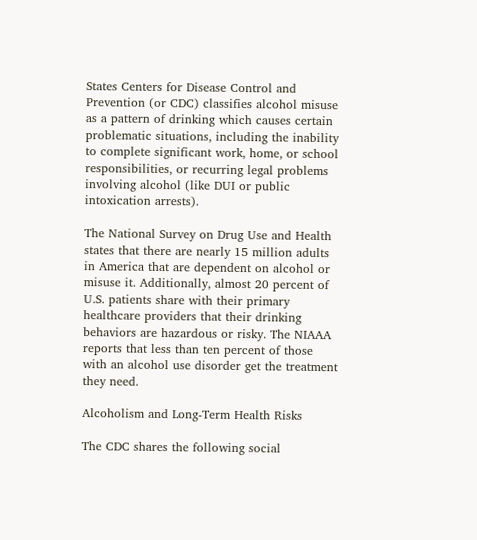States Centers for Disease Control and Prevention (or CDC) classifies alcohol misuse as a pattern of drinking which causes certain problematic situations, including the inability to complete significant work, home, or school responsibilities, or recurring legal problems involving alcohol (like DUI or public intoxication arrests).

The National Survey on Drug Use and Health states that there are nearly 15 million adults in America that are dependent on alcohol or misuse it. Additionally, almost 20 percent of U.S. patients share with their primary healthcare providers that their drinking behaviors are hazardous or risky. The NIAAA reports that less than ten percent of those with an alcohol use disorder get the treatment they need.

Alcoholism and Long-Term Health Risks

The CDC shares the following social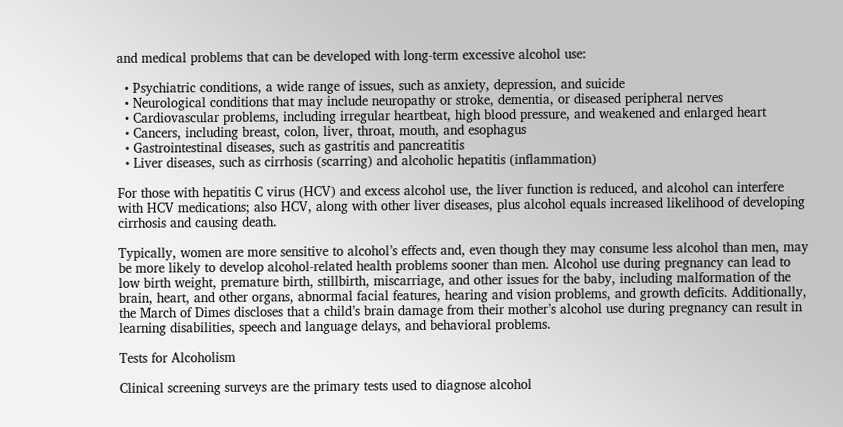and medical problems that can be developed with long-term excessive alcohol use:

  • Psychiatric conditions, a wide range of issues, such as anxiety, depression, and suicide
  • Neurological conditions that may include neuropathy or stroke, dementia, or diseased peripheral nerves
  • Cardiovascular problems, including irregular heartbeat, high blood pressure, and weakened and enlarged heart
  • Cancers, including breast, colon, liver, throat, mouth, and esophagus
  • Gastrointestinal diseases, such as gastritis and pancreatitis
  • Liver diseases, such as cirrhosis (scarring) and alcoholic hepatitis (inflammation)

For those with hepatitis C virus (HCV) and excess alcohol use, the liver function is reduced, and alcohol can interfere with HCV medications; also HCV, along with other liver diseases, plus alcohol equals increased likelihood of developing cirrhosis and causing death.

Typically, women are more sensitive to alcohol’s effects and, even though they may consume less alcohol than men, may be more likely to develop alcohol-related health problems sooner than men. Alcohol use during pregnancy can lead to low birth weight, premature birth, stillbirth, miscarriage, and other issues for the baby, including malformation of the brain, heart, and other organs, abnormal facial features, hearing and vision problems, and growth deficits. Additionally, the March of Dimes discloses that a child’s brain damage from their mother’s alcohol use during pregnancy can result in learning disabilities, speech and language delays, and behavioral problems.

Tests for Alcoholism

Clinical screening surveys are the primary tests used to diagnose alcohol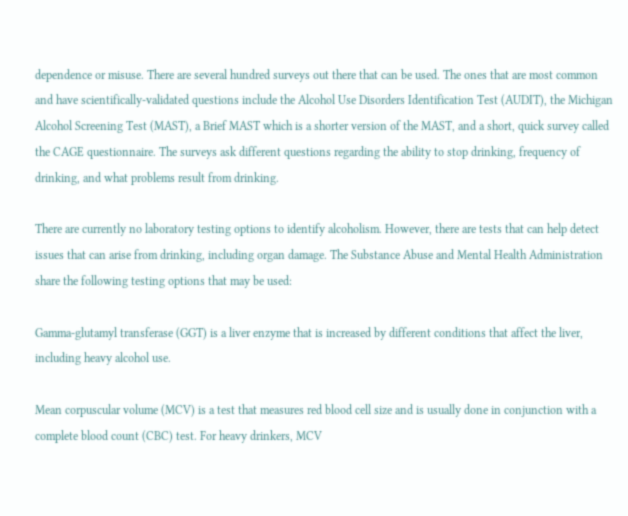dependence or misuse. There are several hundred surveys out there that can be used. The ones that are most common and have scientifically-validated questions include the Alcohol Use Disorders Identification Test (AUDIT), the Michigan Alcohol Screening Test (MAST), a Brief MAST which is a shorter version of the MAST, and a short, quick survey called the CAGE questionnaire. The surveys ask different questions regarding the ability to stop drinking, frequency of drinking, and what problems result from drinking.

There are currently no laboratory testing options to identify alcoholism. However, there are tests that can help detect issues that can arise from drinking, including organ damage. The Substance Abuse and Mental Health Administration share the following testing options that may be used:

Gamma-glutamyl transferase (GGT) is a liver enzyme that is increased by different conditions that affect the liver, including heavy alcohol use.

Mean corpuscular volume (MCV) is a test that measures red blood cell size and is usually done in conjunction with a complete blood count (CBC) test. For heavy drinkers, MCV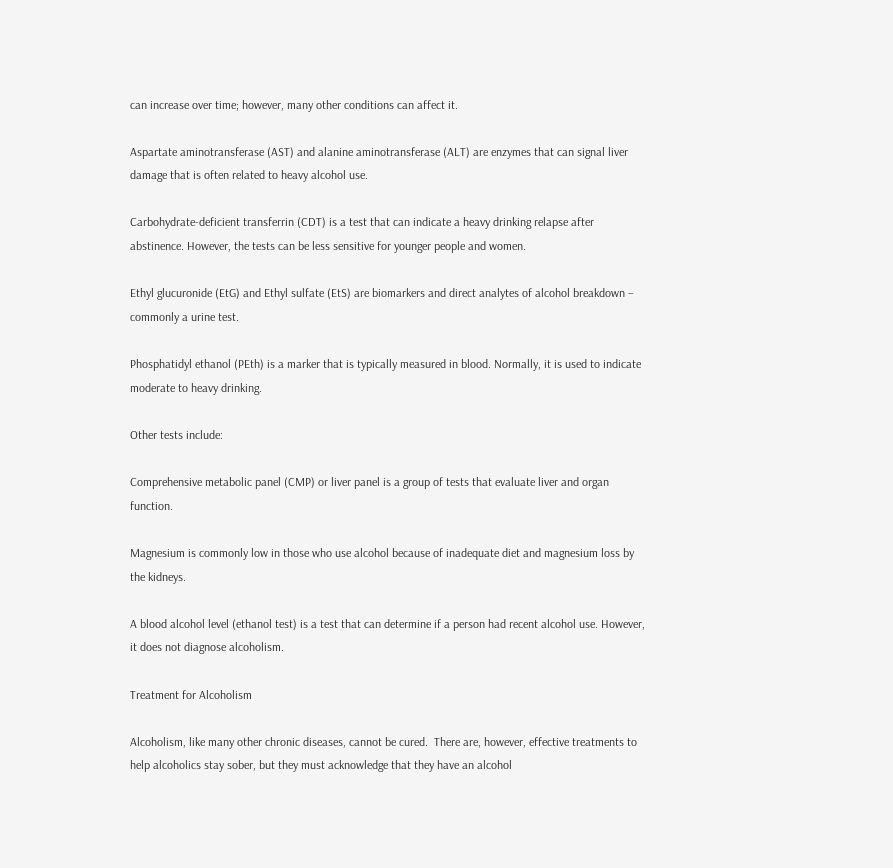can increase over time; however, many other conditions can affect it.

Aspartate aminotransferase (AST) and alanine aminotransferase (ALT) are enzymes that can signal liver damage that is often related to heavy alcohol use.

Carbohydrate-deficient transferrin (CDT) is a test that can indicate a heavy drinking relapse after abstinence. However, the tests can be less sensitive for younger people and women.

Ethyl glucuronide (EtG) and Ethyl sulfate (EtS) are biomarkers and direct analytes of alcohol breakdown – commonly a urine test.

Phosphatidyl ethanol (PEth) is a marker that is typically measured in blood. Normally, it is used to indicate moderate to heavy drinking.

Other tests include:

Comprehensive metabolic panel (CMP) or liver panel is a group of tests that evaluate liver and organ function.

Magnesium is commonly low in those who use alcohol because of inadequate diet and magnesium loss by the kidneys.

A blood alcohol level (ethanol test) is a test that can determine if a person had recent alcohol use. However, it does not diagnose alcoholism.

Treatment for Alcoholism

Alcoholism, like many other chronic diseases, cannot be cured.  There are, however, effective treatments to help alcoholics stay sober, but they must acknowledge that they have an alcohol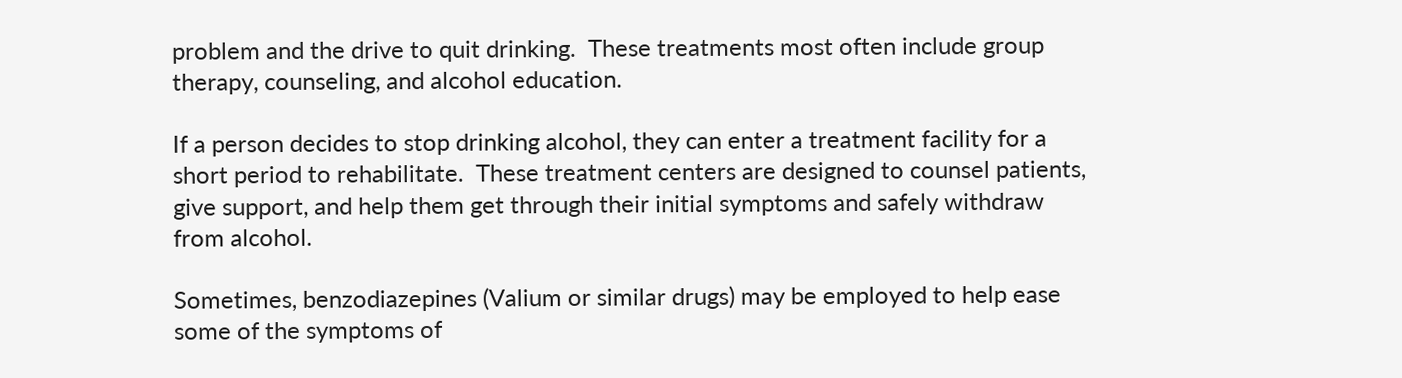problem and the drive to quit drinking.  These treatments most often include group therapy, counseling, and alcohol education.

If a person decides to stop drinking alcohol, they can enter a treatment facility for a short period to rehabilitate.  These treatment centers are designed to counsel patients, give support, and help them get through their initial symptoms and safely withdraw from alcohol.

Sometimes, benzodiazepines (Valium or similar drugs) may be employed to help ease some of the symptoms of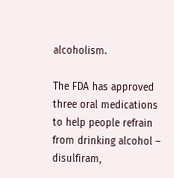alcoholism.

The FDA has approved three oral medications to help people refrain from drinking alcohol – disulfiram,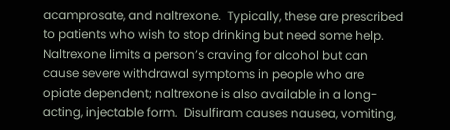acamprosate, and naltrexone.  Typically, these are prescribed to patients who wish to stop drinking but need some help.  Naltrexone limits a person’s craving for alcohol but can cause severe withdrawal symptoms in people who are opiate dependent; naltrexone is also available in a long-acting, injectable form.  Disulfiram causes nausea, vomiting,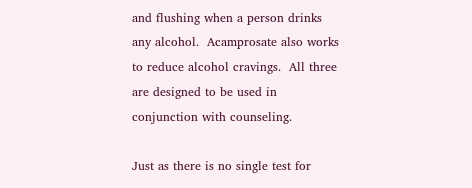and flushing when a person drinks any alcohol.  Acamprosate also works to reduce alcohol cravings.  All three are designed to be used in conjunction with counseling.

Just as there is no single test for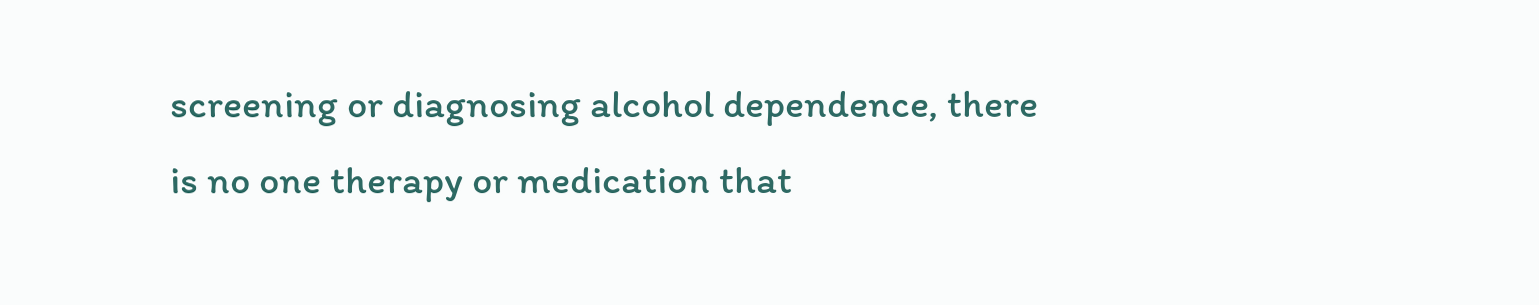screening or diagnosing alcohol dependence, there is no one therapy or medication that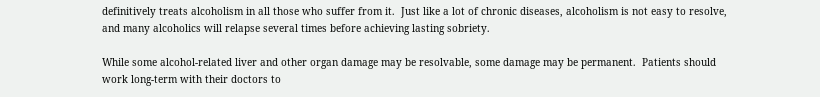definitively treats alcoholism in all those who suffer from it.  Just like a lot of chronic diseases, alcoholism is not easy to resolve, and many alcoholics will relapse several times before achieving lasting sobriety.

While some alcohol-related liver and other organ damage may be resolvable, some damage may be permanent.  Patients should work long-term with their doctors to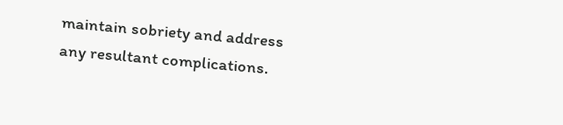maintain sobriety and address any resultant complications.